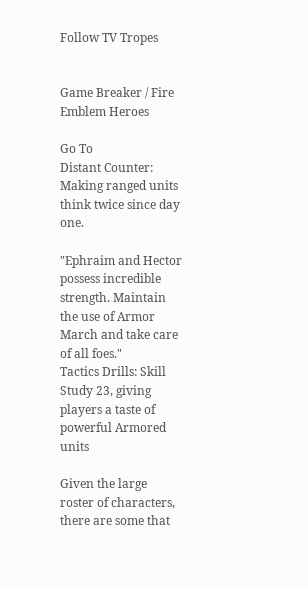Follow TV Tropes


Game Breaker / Fire Emblem Heroes

Go To
Distant Counter: Making ranged units think twice since day one.

"Ephraim and Hector possess incredible strength. Maintain the use of Armor March and take care of all foes."
Tactics Drills: Skill Study 23, giving players a taste of powerful Armored units

Given the large roster of characters, there are some that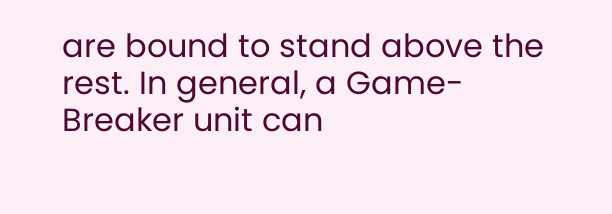are bound to stand above the rest. In general, a Game-Breaker unit can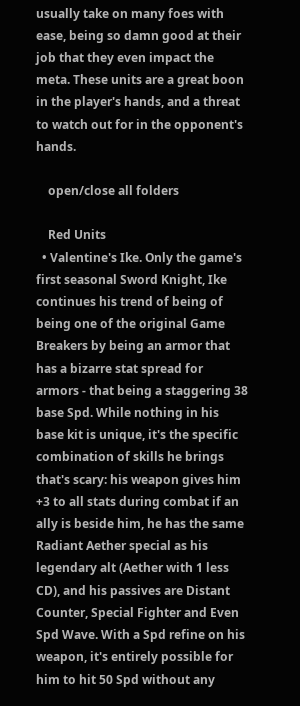usually take on many foes with ease, being so damn good at their job that they even impact the meta. These units are a great boon in the player's hands, and a threat to watch out for in the opponent's hands.

    open/close all folders

    Red Units
  • Valentine's Ike. Only the game's first seasonal Sword Knight, Ike continues his trend of being of being one of the original Game Breakers by being an armor that has a bizarre stat spread for armors - that being a staggering 38 base Spd. While nothing in his base kit is unique, it's the specific combination of skills he brings that's scary: his weapon gives him +3 to all stats during combat if an ally is beside him, he has the same Radiant Aether special as his legendary alt (Aether with 1 less CD), and his passives are Distant Counter, Special Fighter and Even Spd Wave. With a Spd refine on his weapon, it's entirely possible for him to hit 50 Spd without any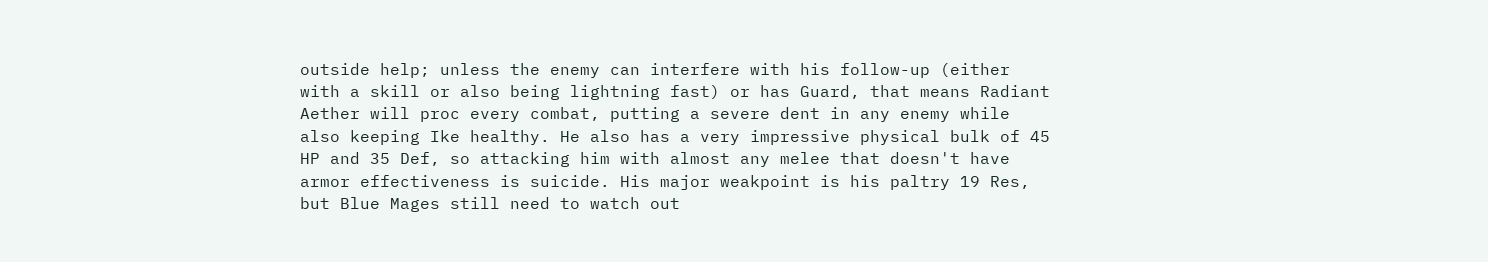outside help; unless the enemy can interfere with his follow-up (either with a skill or also being lightning fast) or has Guard, that means Radiant Aether will proc every combat, putting a severe dent in any enemy while also keeping Ike healthy. He also has a very impressive physical bulk of 45 HP and 35 Def, so attacking him with almost any melee that doesn't have armor effectiveness is suicide. His major weakpoint is his paltry 19 Res, but Blue Mages still need to watch out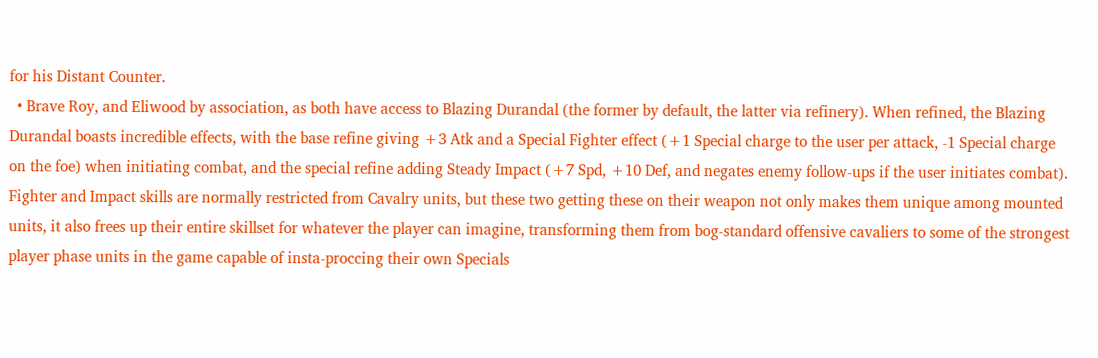for his Distant Counter.
  • Brave Roy, and Eliwood by association, as both have access to Blazing Durandal (the former by default, the latter via refinery). When refined, the Blazing Durandal boasts incredible effects, with the base refine giving +3 Atk and a Special Fighter effect (+1 Special charge to the user per attack, -1 Special charge on the foe) when initiating combat, and the special refine adding Steady Impact (+7 Spd, +10 Def, and negates enemy follow-ups if the user initiates combat). Fighter and Impact skills are normally restricted from Cavalry units, but these two getting these on their weapon not only makes them unique among mounted units, it also frees up their entire skillset for whatever the player can imagine, transforming them from bog-standard offensive cavaliers to some of the strongest player phase units in the game capable of insta-proccing their own Specials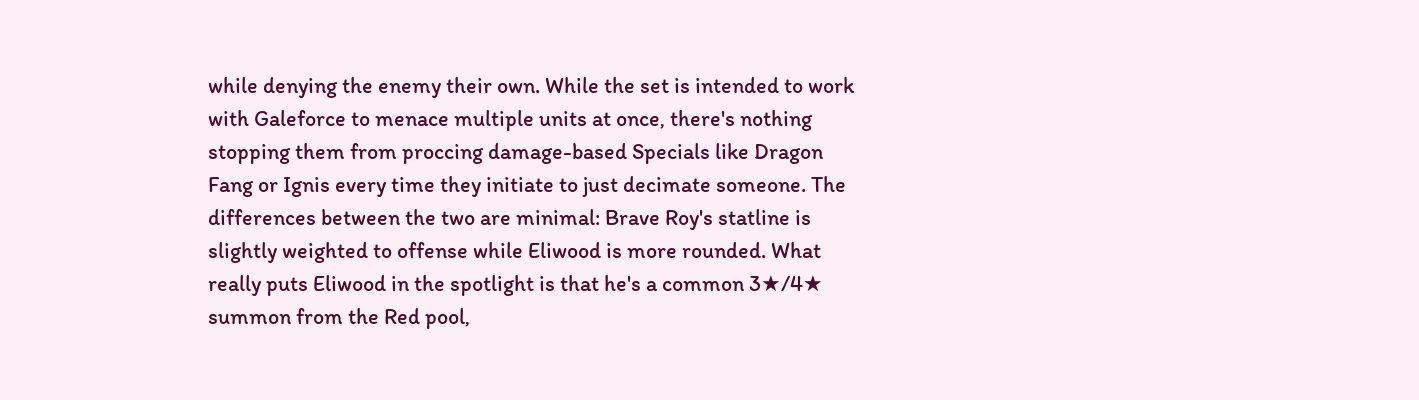while denying the enemy their own. While the set is intended to work with Galeforce to menace multiple units at once, there's nothing stopping them from proccing damage-based Specials like Dragon Fang or Ignis every time they initiate to just decimate someone. The differences between the two are minimal: Brave Roy's statline is slightly weighted to offense while Eliwood is more rounded. What really puts Eliwood in the spotlight is that he's a common 3★/4★ summon from the Red pool,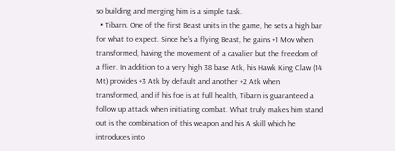so building and merging him is a simple task.
  • Tibarn. One of the first Beast units in the game, he sets a high bar for what to expect. Since he's a flying Beast, he gains +1 Mov when transformed, having the movement of a cavalier but the freedom of a flier. In addition to a very high 38 base Atk, his Hawk King Claw (14 Mt) provides +3 Atk by default and another +2 Atk when transformed, and if his foe is at full health, Tibarn is guaranteed a follow up attack when initiating combat. What truly makes him stand out is the combination of this weapon and his A skill which he introduces into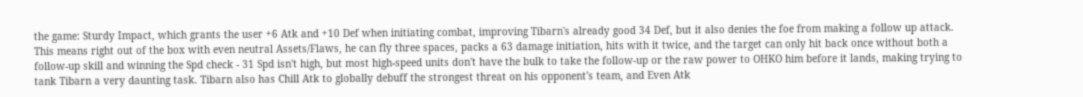the game: Sturdy Impact, which grants the user +6 Atk and +10 Def when initiating combat, improving Tibarn's already good 34 Def, but it also denies the foe from making a follow up attack. This means right out of the box with even neutral Assets/Flaws, he can fly three spaces, packs a 63 damage initiation, hits with it twice, and the target can only hit back once without both a follow-up skill and winning the Spd check - 31 Spd isn't high, but most high-speed units don't have the bulk to take the follow-up or the raw power to OHKO him before it lands, making trying to tank Tibarn a very daunting task. Tibarn also has Chill Atk to globally debuff the strongest threat on his opponent's team, and Even Atk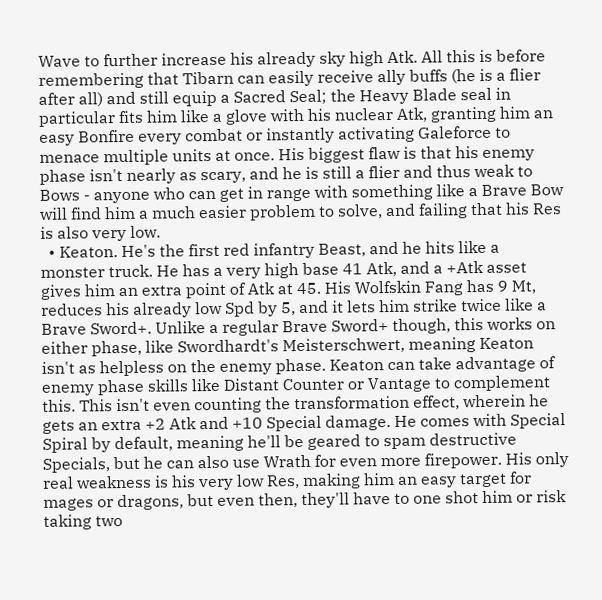Wave to further increase his already sky high Atk. All this is before remembering that Tibarn can easily receive ally buffs (he is a flier after all) and still equip a Sacred Seal; the Heavy Blade seal in particular fits him like a glove with his nuclear Atk, granting him an easy Bonfire every combat or instantly activating Galeforce to menace multiple units at once. His biggest flaw is that his enemy phase isn't nearly as scary, and he is still a flier and thus weak to Bows - anyone who can get in range with something like a Brave Bow will find him a much easier problem to solve, and failing that his Res is also very low.
  • Keaton. He's the first red infantry Beast, and he hits like a monster truck. He has a very high base 41 Atk, and a +Atk asset gives him an extra point of Atk at 45. His Wolfskin Fang has 9 Mt, reduces his already low Spd by 5, and it lets him strike twice like a Brave Sword+. Unlike a regular Brave Sword+ though, this works on either phase, like Swordhardt's Meisterschwert, meaning Keaton isn't as helpless on the enemy phase. Keaton can take advantage of enemy phase skills like Distant Counter or Vantage to complement this. This isn't even counting the transformation effect, wherein he gets an extra +2 Atk and +10 Special damage. He comes with Special Spiral by default, meaning he'll be geared to spam destructive Specials, but he can also use Wrath for even more firepower. His only real weakness is his very low Res, making him an easy target for mages or dragons, but even then, they'll have to one shot him or risk taking two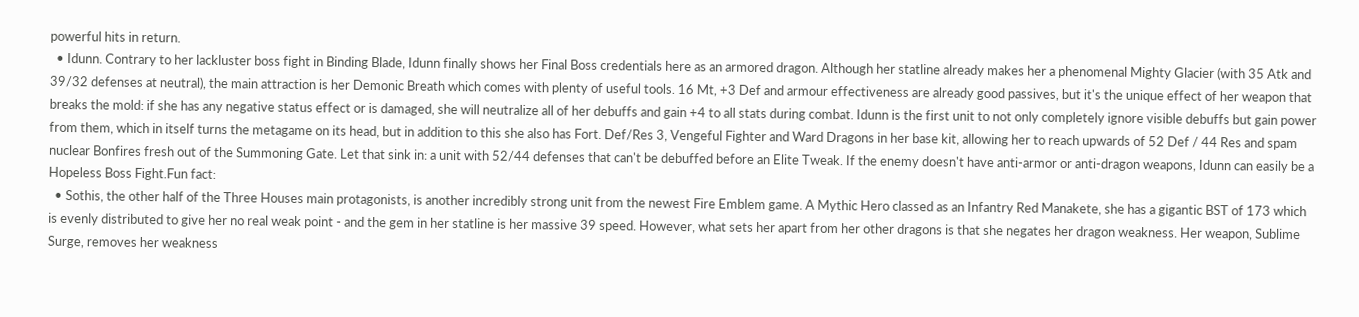powerful hits in return.
  • Idunn. Contrary to her lackluster boss fight in Binding Blade, Idunn finally shows her Final Boss credentials here as an armored dragon. Although her statline already makes her a phenomenal Mighty Glacier (with 35 Atk and 39/32 defenses at neutral), the main attraction is her Demonic Breath which comes with plenty of useful tools. 16 Mt, +3 Def and armour effectiveness are already good passives, but it's the unique effect of her weapon that breaks the mold: if she has any negative status effect or is damaged, she will neutralize all of her debuffs and gain +4 to all stats during combat. Idunn is the first unit to not only completely ignore visible debuffs but gain power from them, which in itself turns the metagame on its head, but in addition to this she also has Fort. Def/Res 3, Vengeful Fighter and Ward Dragons in her base kit, allowing her to reach upwards of 52 Def / 44 Res and spam nuclear Bonfires fresh out of the Summoning Gate. Let that sink in: a unit with 52/44 defenses that can't be debuffed before an Elite Tweak. If the enemy doesn't have anti-armor or anti-dragon weapons, Idunn can easily be a Hopeless Boss Fight.Fun fact:
  • Sothis, the other half of the Three Houses main protagonists, is another incredibly strong unit from the newest Fire Emblem game. A Mythic Hero classed as an Infantry Red Manakete, she has a gigantic BST of 173 which is evenly distributed to give her no real weak point - and the gem in her statline is her massive 39 speed. However, what sets her apart from her other dragons is that she negates her dragon weakness. Her weapon, Sublime Surge, removes her weakness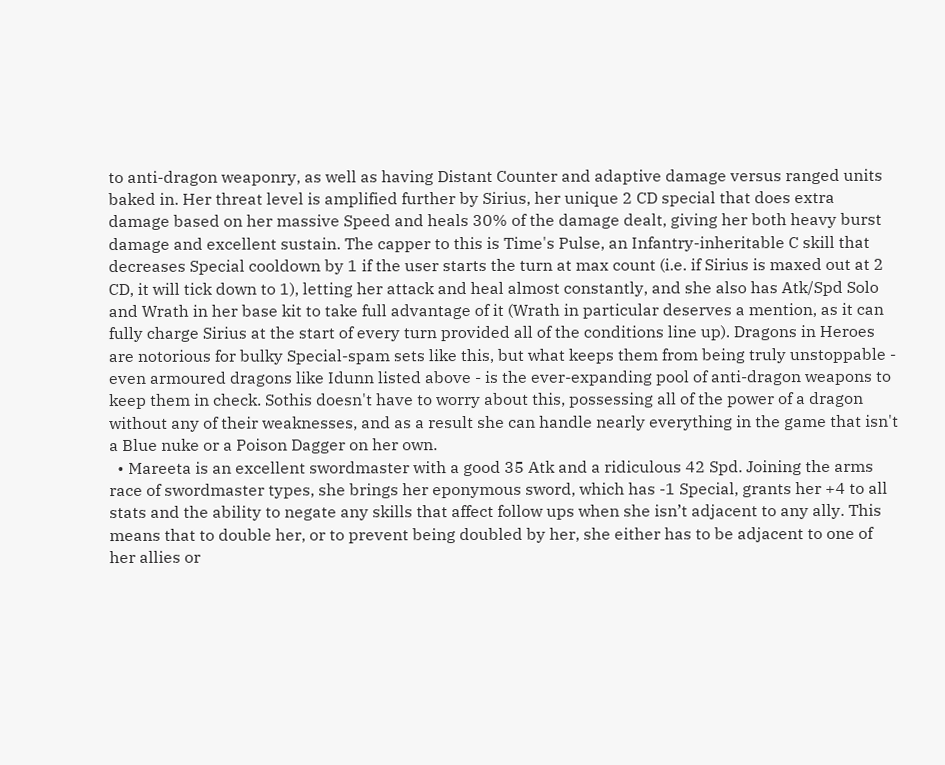to anti-dragon weaponry, as well as having Distant Counter and adaptive damage versus ranged units baked in. Her threat level is amplified further by Sirius, her unique 2 CD special that does extra damage based on her massive Speed and heals 30% of the damage dealt, giving her both heavy burst damage and excellent sustain. The capper to this is Time's Pulse, an Infantry-inheritable C skill that decreases Special cooldown by 1 if the user starts the turn at max count (i.e. if Sirius is maxed out at 2 CD, it will tick down to 1), letting her attack and heal almost constantly, and she also has Atk/Spd Solo and Wrath in her base kit to take full advantage of it (Wrath in particular deserves a mention, as it can fully charge Sirius at the start of every turn provided all of the conditions line up). Dragons in Heroes are notorious for bulky Special-spam sets like this, but what keeps them from being truly unstoppable - even armoured dragons like Idunn listed above - is the ever-expanding pool of anti-dragon weapons to keep them in check. Sothis doesn't have to worry about this, possessing all of the power of a dragon without any of their weaknesses, and as a result she can handle nearly everything in the game that isn't a Blue nuke or a Poison Dagger on her own.
  • Mareeta is an excellent swordmaster with a good 35 Atk and a ridiculous 42 Spd. Joining the arms race of swordmaster types, she brings her eponymous sword, which has -1 Special, grants her +4 to all stats and the ability to negate any skills that affect follow ups when she isn’t adjacent to any ally. This means that to double her, or to prevent being doubled by her, she either has to be adjacent to one of her allies or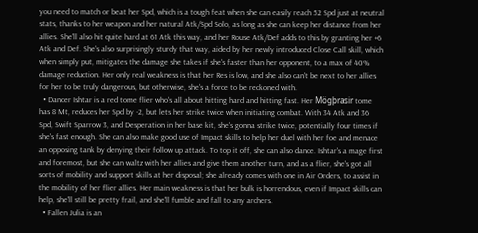you need to match or beat her Spd, which is a tough feat when she can easily reach 52 Spd just at neutral stats, thanks to her weapon and her natural Atk/Spd Solo, as long as she can keep her distance from her allies. She'll also hit quite hard at 61 Atk this way, and her Rouse Atk/Def adds to this by granting her +6 Atk and Def. She's also surprisingly sturdy that way, aided by her newly introduced Close Call skill, which when simply put, mitigates the damage she takes if she's faster than her opponent, to a max of 40% damage reduction. Her only real weakness is that her Res is low, and she also can't be next to her allies for her to be truly dangerous, but otherwise, she's a force to be reckoned with.
  • Dancer Ishtar is a red tome flier who's all about hitting hard and hitting fast. Her Mögþrasir tome has 8 Mt, reduces her Spd by -2, but lets her strike twice when initiating combat. With 34 Atk and 36 Spd, Swift Sparrow 3, and Desperation in her base kit, she's gonna strike twice, potentially four times if she's fast enough. She can also make good use of Impact skills to help her duel with her foe and menace an opposing tank by denying their follow up attack. To top it off, she can also dance. Ishtar's a mage first and foremost, but she can waltz with her allies and give them another turn, and as a flier, she's got all sorts of mobility and support skills at her disposal; she already comes with one in Air Orders, to assist in the mobility of her flier allies. Her main weakness is that her bulk is horrendous, even if Impact skills can help, she'll still be pretty frail, and she'll fumble and fall to any archers.
  • Fallen Julia is an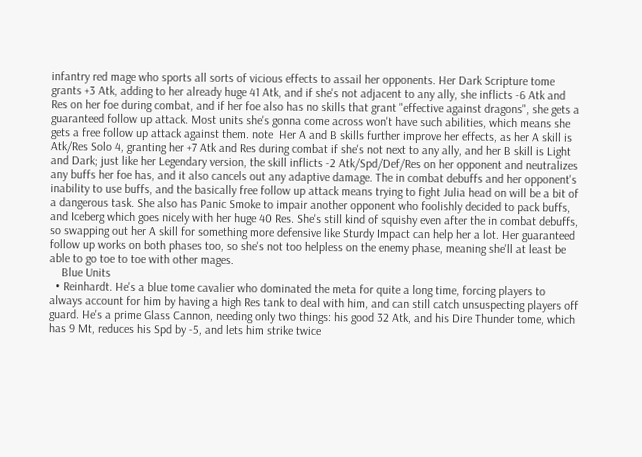infantry red mage who sports all sorts of vicious effects to assail her opponents. Her Dark Scripture tome grants +3 Atk, adding to her already huge 41 Atk, and if she's not adjacent to any ally, she inflicts -6 Atk and Res on her foe during combat, and if her foe also has no skills that grant "effective against dragons", she gets a guaranteed follow up attack. Most units she's gonna come across won't have such abilities, which means she gets a free follow up attack against them. note  Her A and B skills further improve her effects, as her A skill is Atk/Res Solo 4, granting her +7 Atk and Res during combat if she's not next to any ally, and her B skill is Light and Dark; just like her Legendary version, the skill inflicts -2 Atk/Spd/Def/Res on her opponent and neutralizes any buffs her foe has, and it also cancels out any adaptive damage. The in combat debuffs and her opponent's inability to use buffs, and the basically free follow up attack means trying to fight Julia head on will be a bit of a dangerous task. She also has Panic Smoke to impair another opponent who foolishly decided to pack buffs, and Iceberg which goes nicely with her huge 40 Res. She's still kind of squishy even after the in combat debuffs, so swapping out her A skill for something more defensive like Sturdy Impact can help her a lot. Her guaranteed follow up works on both phases too, so she's not too helpless on the enemy phase, meaning she'll at least be able to go toe to toe with other mages.
    Blue Units
  • Reinhardt. He's a blue tome cavalier who dominated the meta for quite a long time, forcing players to always account for him by having a high Res tank to deal with him, and can still catch unsuspecting players off guard. He's a prime Glass Cannon, needing only two things: his good 32 Atk, and his Dire Thunder tome, which has 9 Mt, reduces his Spd by -5, and lets him strike twice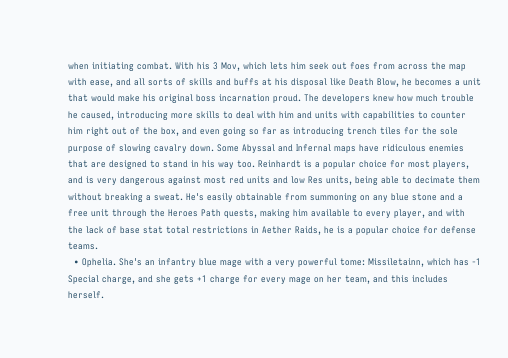when initiating combat. With his 3 Mov, which lets him seek out foes from across the map with ease, and all sorts of skills and buffs at his disposal like Death Blow, he becomes a unit that would make his original boss incarnation proud. The developers knew how much trouble he caused, introducing more skills to deal with him and units with capabilities to counter him right out of the box, and even going so far as introducing trench tiles for the sole purpose of slowing cavalry down. Some Abyssal and Infernal maps have ridiculous enemies that are designed to stand in his way too. Reinhardt is a popular choice for most players, and is very dangerous against most red units and low Res units, being able to decimate them without breaking a sweat. He's easily obtainable from summoning on any blue stone and a free unit through the Heroes Path quests, making him available to every player, and with the lack of base stat total restrictions in Aether Raids, he is a popular choice for defense teams.
  • Ophelia. She's an infantry blue mage with a very powerful tome: Missiletainn, which has -1 Special charge, and she gets +1 charge for every mage on her team, and this includes herself.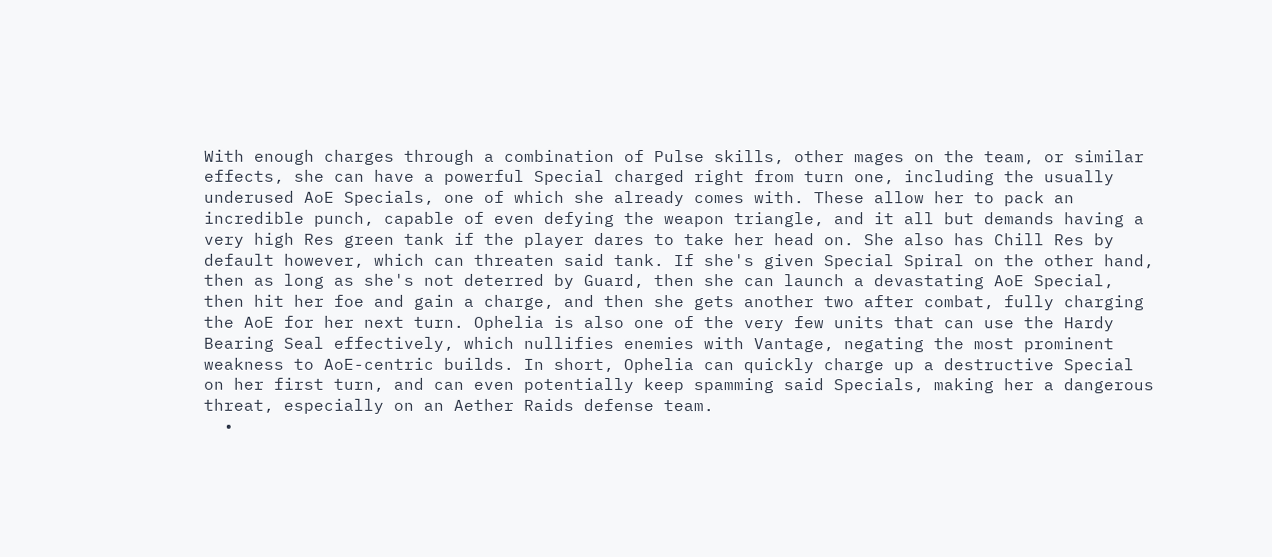With enough charges through a combination of Pulse skills, other mages on the team, or similar effects, she can have a powerful Special charged right from turn one, including the usually underused AoE Specials, one of which she already comes with. These allow her to pack an incredible punch, capable of even defying the weapon triangle, and it all but demands having a very high Res green tank if the player dares to take her head on. She also has Chill Res by default however, which can threaten said tank. If she's given Special Spiral on the other hand, then as long as she's not deterred by Guard, then she can launch a devastating AoE Special, then hit her foe and gain a charge, and then she gets another two after combat, fully charging the AoE for her next turn. Ophelia is also one of the very few units that can use the Hardy Bearing Seal effectively, which nullifies enemies with Vantage, negating the most prominent weakness to AoE-centric builds. In short, Ophelia can quickly charge up a destructive Special on her first turn, and can even potentially keep spamming said Specials, making her a dangerous threat, especially on an Aether Raids defense team.
  •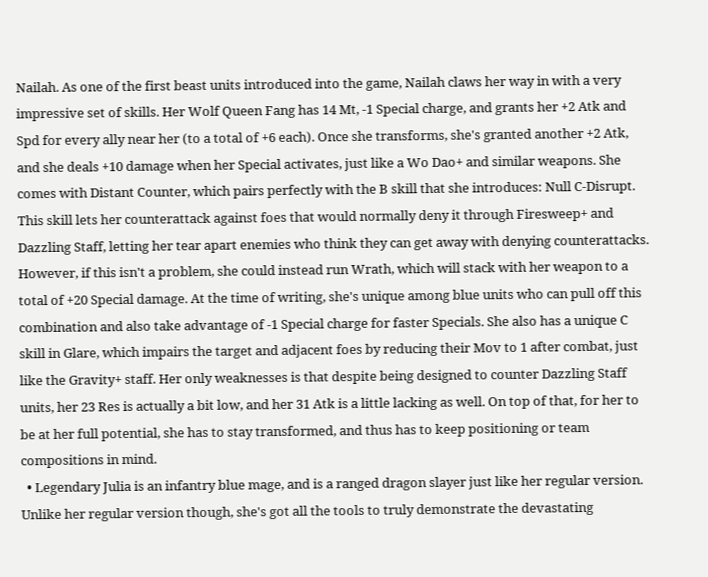Nailah. As one of the first beast units introduced into the game, Nailah claws her way in with a very impressive set of skills. Her Wolf Queen Fang has 14 Mt, -1 Special charge, and grants her +2 Atk and Spd for every ally near her (to a total of +6 each). Once she transforms, she's granted another +2 Atk, and she deals +10 damage when her Special activates, just like a Wo Dao+ and similar weapons. She comes with Distant Counter, which pairs perfectly with the B skill that she introduces: Null C-Disrupt. This skill lets her counterattack against foes that would normally deny it through Firesweep+ and Dazzling Staff, letting her tear apart enemies who think they can get away with denying counterattacks. However, if this isn't a problem, she could instead run Wrath, which will stack with her weapon to a total of +20 Special damage. At the time of writing, she's unique among blue units who can pull off this combination and also take advantage of -1 Special charge for faster Specials. She also has a unique C skill in Glare, which impairs the target and adjacent foes by reducing their Mov to 1 after combat, just like the Gravity+ staff. Her only weaknesses is that despite being designed to counter Dazzling Staff units, her 23 Res is actually a bit low, and her 31 Atk is a little lacking as well. On top of that, for her to be at her full potential, she has to stay transformed, and thus has to keep positioning or team compositions in mind.
  • Legendary Julia is an infantry blue mage, and is a ranged dragon slayer just like her regular version. Unlike her regular version though, she's got all the tools to truly demonstrate the devastating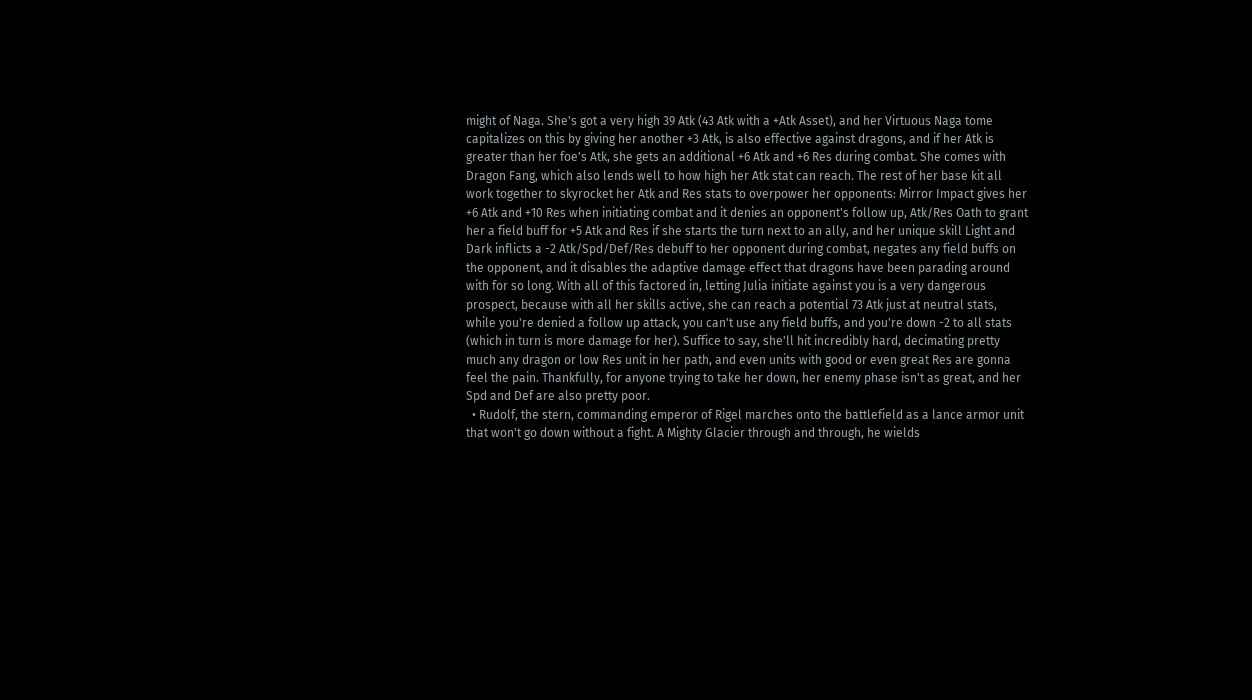might of Naga. She's got a very high 39 Atk (43 Atk with a +Atk Asset), and her Virtuous Naga tome capitalizes on this by giving her another +3 Atk, is also effective against dragons, and if her Atk is greater than her foe's Atk, she gets an additional +6 Atk and +6 Res during combat. She comes with Dragon Fang, which also lends well to how high her Atk stat can reach. The rest of her base kit all work together to skyrocket her Atk and Res stats to overpower her opponents: Mirror Impact gives her +6 Atk and +10 Res when initiating combat and it denies an opponent's follow up, Atk/Res Oath to grant her a field buff for +5 Atk and Res if she starts the turn next to an ally, and her unique skill Light and Dark inflicts a -2 Atk/Spd/Def/Res debuff to her opponent during combat, negates any field buffs on the opponent, and it disables the adaptive damage effect that dragons have been parading around with for so long. With all of this factored in, letting Julia initiate against you is a very dangerous prospect, because with all her skills active, she can reach a potential 73 Atk just at neutral stats, while you're denied a follow up attack, you can't use any field buffs, and you're down -2 to all stats (which in turn is more damage for her). Suffice to say, she'll hit incredibly hard, decimating pretty much any dragon or low Res unit in her path, and even units with good or even great Res are gonna feel the pain. Thankfully, for anyone trying to take her down, her enemy phase isn't as great, and her Spd and Def are also pretty poor.
  • Rudolf, the stern, commanding emperor of Rigel marches onto the battlefield as a lance armor unit that won't go down without a fight. A Mighty Glacier through and through, he wields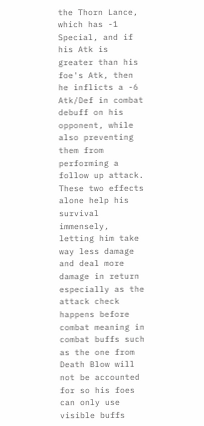the Thorn Lance, which has -1 Special, and if his Atk is greater than his foe's Atk, then he inflicts a -6 Atk/Def in combat debuff on his opponent, while also preventing them from performing a follow up attack. These two effects alone help his survival immensely, letting him take way less damage and deal more damage in return especially as the attack check happens before combat meaning in combat buffs such as the one from Death Blow will not be accounted for so his foes can only use visible buffs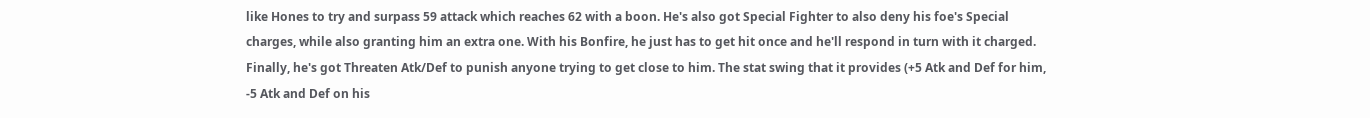like Hones to try and surpass 59 attack which reaches 62 with a boon. He's also got Special Fighter to also deny his foe's Special charges, while also granting him an extra one. With his Bonfire, he just has to get hit once and he'll respond in turn with it charged. Finally, he's got Threaten Atk/Def to punish anyone trying to get close to him. The stat swing that it provides (+5 Atk and Def for him, -5 Atk and Def on his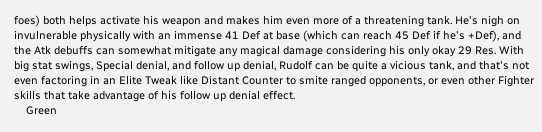foes) both helps activate his weapon and makes him even more of a threatening tank. He's nigh on invulnerable physically with an immense 41 Def at base (which can reach 45 Def if he's +Def), and the Atk debuffs can somewhat mitigate any magical damage considering his only okay 29 Res. With big stat swings, Special denial, and follow up denial, Rudolf can be quite a vicious tank, and that's not even factoring in an Elite Tweak like Distant Counter to smite ranged opponents, or even other Fighter skills that take advantage of his follow up denial effect.
    Green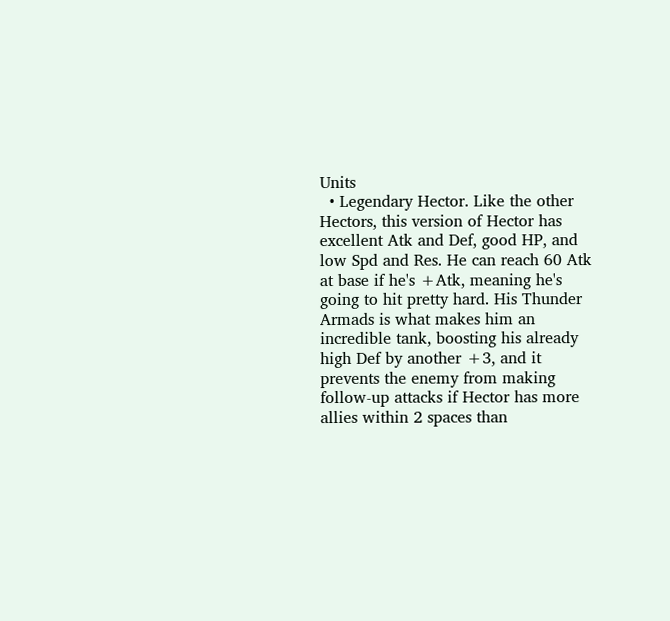Units
  • Legendary Hector. Like the other Hectors, this version of Hector has excellent Atk and Def, good HP, and low Spd and Res. He can reach 60 Atk at base if he's +Atk, meaning he's going to hit pretty hard. His Thunder Armads is what makes him an incredible tank, boosting his already high Def by another +3, and it prevents the enemy from making follow-up attacks if Hector has more allies within 2 spaces than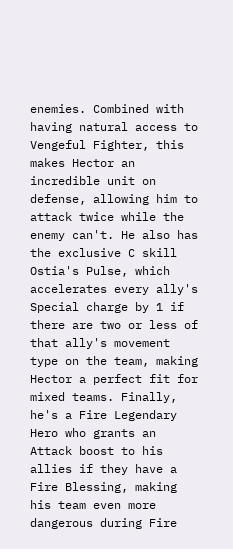enemies. Combined with having natural access to Vengeful Fighter, this makes Hector an incredible unit on defense, allowing him to attack twice while the enemy can't. He also has the exclusive C skill Ostia's Pulse, which accelerates every ally's Special charge by 1 if there are two or less of that ally's movement type on the team, making Hector a perfect fit for mixed teams. Finally, he's a Fire Legendary Hero who grants an Attack boost to his allies if they have a Fire Blessing, making his team even more dangerous during Fire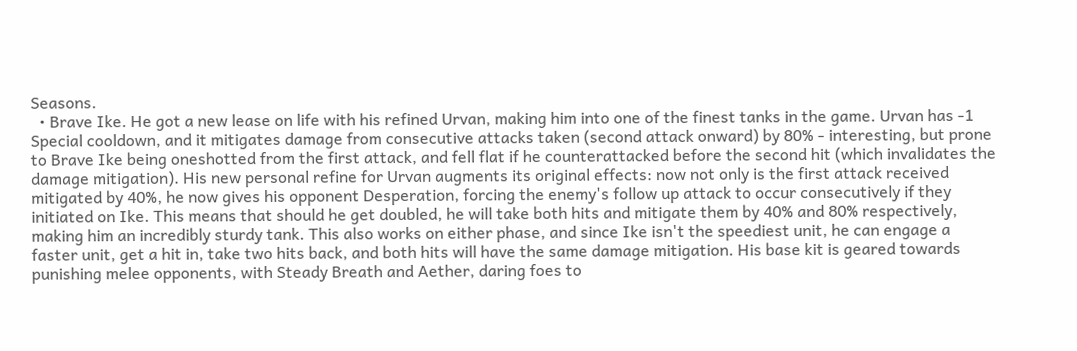Seasons.
  • Brave Ike. He got a new lease on life with his refined Urvan, making him into one of the finest tanks in the game. Urvan has -1 Special cooldown, and it mitigates damage from consecutive attacks taken (second attack onward) by 80% - interesting, but prone to Brave Ike being oneshotted from the first attack, and fell flat if he counterattacked before the second hit (which invalidates the damage mitigation). His new personal refine for Urvan augments its original effects: now not only is the first attack received mitigated by 40%, he now gives his opponent Desperation, forcing the enemy's follow up attack to occur consecutively if they initiated on Ike. This means that should he get doubled, he will take both hits and mitigate them by 40% and 80% respectively, making him an incredibly sturdy tank. This also works on either phase, and since Ike isn't the speediest unit, he can engage a faster unit, get a hit in, take two hits back, and both hits will have the same damage mitigation. His base kit is geared towards punishing melee opponents, with Steady Breath and Aether, daring foes to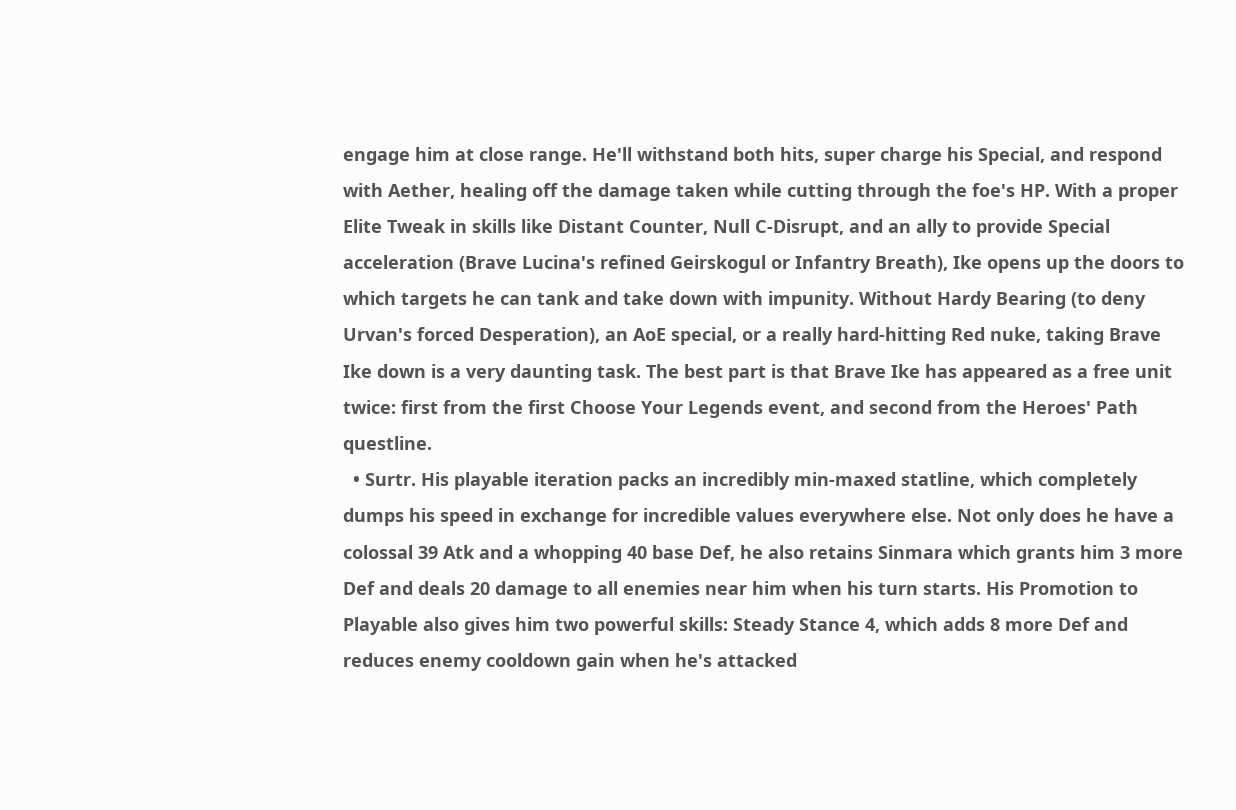engage him at close range. He'll withstand both hits, super charge his Special, and respond with Aether, healing off the damage taken while cutting through the foe's HP. With a proper Elite Tweak in skills like Distant Counter, Null C-Disrupt, and an ally to provide Special acceleration (Brave Lucina's refined Geirskogul or Infantry Breath), Ike opens up the doors to which targets he can tank and take down with impunity. Without Hardy Bearing (to deny Urvan's forced Desperation), an AoE special, or a really hard-hitting Red nuke, taking Brave Ike down is a very daunting task. The best part is that Brave Ike has appeared as a free unit twice: first from the first Choose Your Legends event, and second from the Heroes' Path questline.
  • Surtr. His playable iteration packs an incredibly min-maxed statline, which completely dumps his speed in exchange for incredible values everywhere else. Not only does he have a colossal 39 Atk and a whopping 40 base Def, he also retains Sinmara which grants him 3 more Def and deals 20 damage to all enemies near him when his turn starts. His Promotion to Playable also gives him two powerful skills: Steady Stance 4, which adds 8 more Def and reduces enemy cooldown gain when he's attacked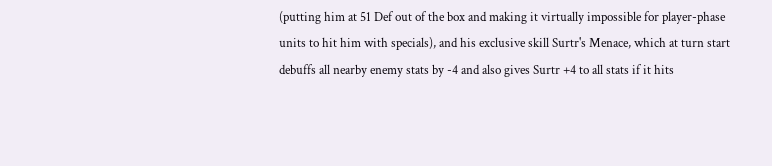(putting him at 51 Def out of the box and making it virtually impossible for player-phase units to hit him with specials), and his exclusive skill Surtr's Menace, which at turn start debuffs all nearby enemy stats by -4 and also gives Surtr +4 to all stats if it hits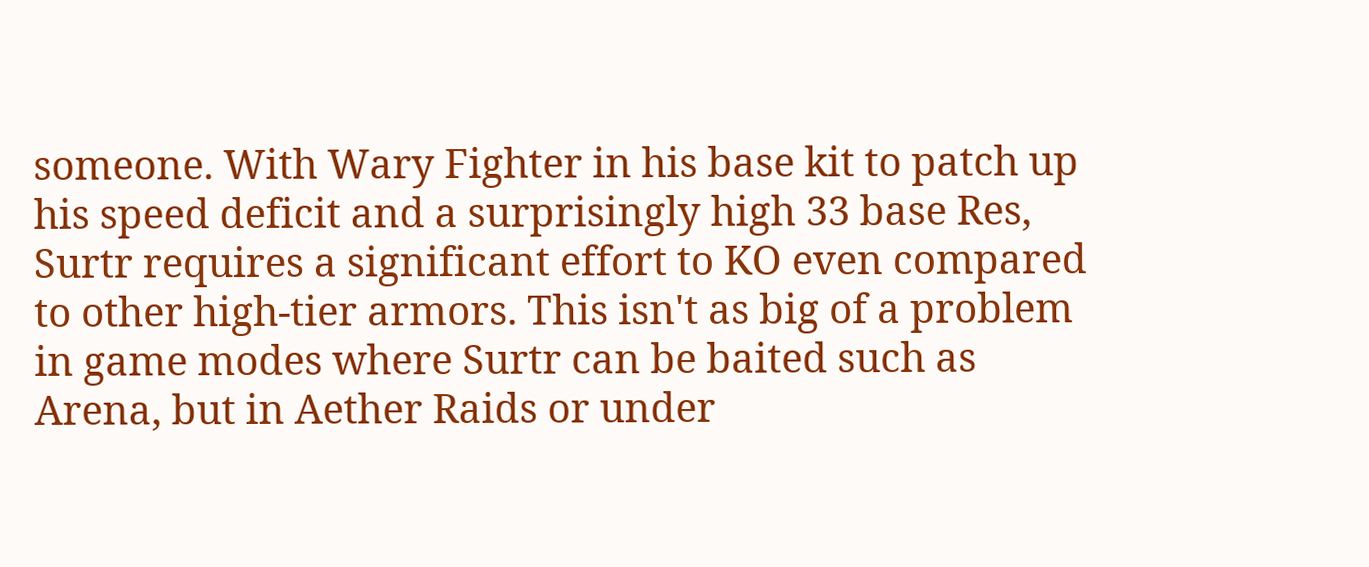someone. With Wary Fighter in his base kit to patch up his speed deficit and a surprisingly high 33 base Res, Surtr requires a significant effort to KO even compared to other high-tier armors. This isn't as big of a problem in game modes where Surtr can be baited such as Arena, but in Aether Raids or under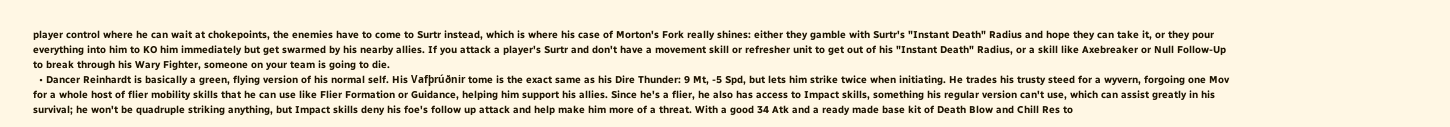player control where he can wait at chokepoints, the enemies have to come to Surtr instead, which is where his case of Morton's Fork really shines: either they gamble with Surtr's "Instant Death" Radius and hope they can take it, or they pour everything into him to KO him immediately but get swarmed by his nearby allies. If you attack a player's Surtr and don't have a movement skill or refresher unit to get out of his "Instant Death" Radius, or a skill like Axebreaker or Null Follow-Up to break through his Wary Fighter, someone on your team is going to die.
  • Dancer Reinhardt is basically a green, flying version of his normal self. His Vafþrúðnir tome is the exact same as his Dire Thunder: 9 Mt, -5 Spd, but lets him strike twice when initiating. He trades his trusty steed for a wyvern, forgoing one Mov for a whole host of flier mobility skills that he can use like Flier Formation or Guidance, helping him support his allies. Since he's a flier, he also has access to Impact skills, something his regular version can't use, which can assist greatly in his survival; he won't be quadruple striking anything, but Impact skills deny his foe's follow up attack and help make him more of a threat. With a good 34 Atk and a ready made base kit of Death Blow and Chill Res to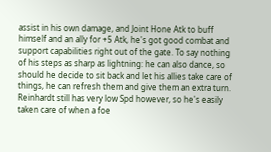assist in his own damage, and Joint Hone Atk to buff himself and an ally for +5 Atk, he's got good combat and support capabilities right out of the gate. To say nothing of his steps as sharp as lightning: he can also dance, so should he decide to sit back and let his allies take care of things, he can refresh them and give them an extra turn. Reinhardt still has very low Spd however, so he's easily taken care of when a foe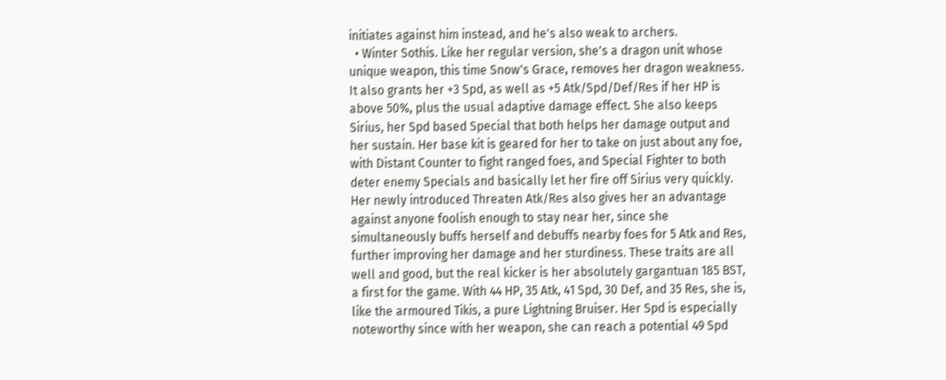initiates against him instead, and he's also weak to archers.
  • Winter Sothis. Like her regular version, she's a dragon unit whose unique weapon, this time Snow's Grace, removes her dragon weakness. It also grants her +3 Spd, as well as +5 Atk/Spd/Def/Res if her HP is above 50%, plus the usual adaptive damage effect. She also keeps Sirius, her Spd based Special that both helps her damage output and her sustain. Her base kit is geared for her to take on just about any foe, with Distant Counter to fight ranged foes, and Special Fighter to both deter enemy Specials and basically let her fire off Sirius very quickly. Her newly introduced Threaten Atk/Res also gives her an advantage against anyone foolish enough to stay near her, since she simultaneously buffs herself and debuffs nearby foes for 5 Atk and Res, further improving her damage and her sturdiness. These traits are all well and good, but the real kicker is her absolutely gargantuan 185 BST, a first for the game. With 44 HP, 35 Atk, 41 Spd, 30 Def, and 35 Res, she is, like the armoured Tikis, a pure Lightning Bruiser. Her Spd is especially noteworthy since with her weapon, she can reach a potential 49 Spd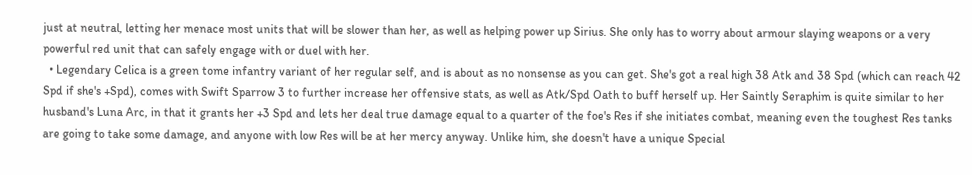just at neutral, letting her menace most units that will be slower than her, as well as helping power up Sirius. She only has to worry about armour slaying weapons or a very powerful red unit that can safely engage with or duel with her.
  • Legendary Celica is a green tome infantry variant of her regular self, and is about as no nonsense as you can get. She's got a real high 38 Atk and 38 Spd (which can reach 42 Spd if she's +Spd), comes with Swift Sparrow 3 to further increase her offensive stats, as well as Atk/Spd Oath to buff herself up. Her Saintly Seraphim is quite similar to her husband's Luna Arc, in that it grants her +3 Spd and lets her deal true damage equal to a quarter of the foe's Res if she initiates combat, meaning even the toughest Res tanks are going to take some damage, and anyone with low Res will be at her mercy anyway. Unlike him, she doesn't have a unique Special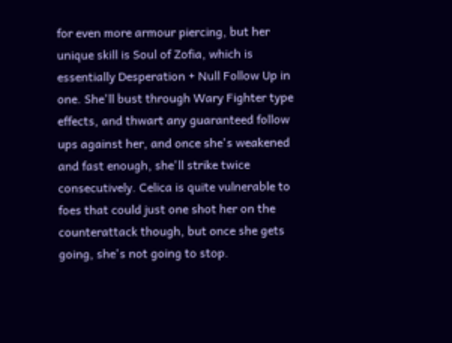for even more armour piercing, but her unique skill is Soul of Zofia, which is essentially Desperation + Null Follow Up in one. She'll bust through Wary Fighter type effects, and thwart any guaranteed follow ups against her, and once she's weakened and fast enough, she'll strike twice consecutively. Celica is quite vulnerable to foes that could just one shot her on the counterattack though, but once she gets going, she's not going to stop.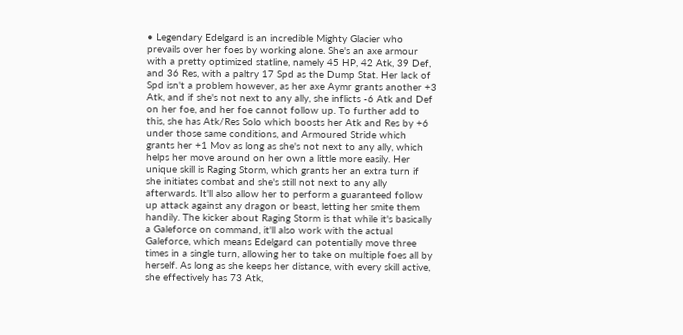• Legendary Edelgard is an incredible Mighty Glacier who prevails over her foes by working alone. She's an axe armour with a pretty optimized statline, namely 45 HP, 42 Atk, 39 Def, and 36 Res, with a paltry 17 Spd as the Dump Stat. Her lack of Spd isn't a problem however, as her axe Aymr grants another +3 Atk, and if she's not next to any ally, she inflicts -6 Atk and Def on her foe, and her foe cannot follow up. To further add to this, she has Atk/Res Solo which boosts her Atk and Res by +6 under those same conditions, and Armoured Stride which grants her +1 Mov as long as she's not next to any ally, which helps her move around on her own a little more easily. Her unique skill is Raging Storm, which grants her an extra turn if she initiates combat and she's still not next to any ally afterwards. It'll also allow her to perform a guaranteed follow up attack against any dragon or beast, letting her smite them handily. The kicker about Raging Storm is that while it's basically a Galeforce on command, it'll also work with the actual Galeforce, which means Edelgard can potentially move three times in a single turn, allowing her to take on multiple foes all by herself. As long as she keeps her distance, with every skill active, she effectively has 73 Atk,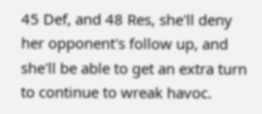45 Def, and 48 Res, she'll deny her opponent's follow up, and she'll be able to get an extra turn to continue to wreak havoc.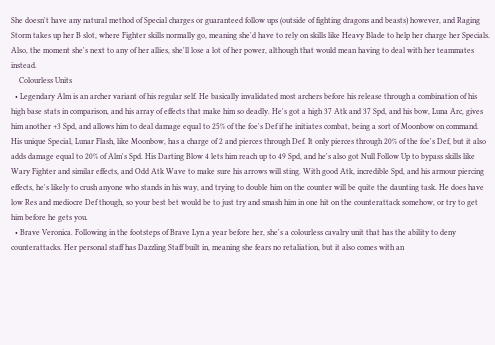She doesn't have any natural method of Special charges or guaranteed follow ups (outside of fighting dragons and beasts) however, and Raging Storm takes up her B slot, where Fighter skills normally go, meaning she'd have to rely on skills like Heavy Blade to help her charge her Specials. Also, the moment she's next to any of her allies, she'll lose a lot of her power, although that would mean having to deal with her teammates instead.
    Colourless Units
  • Legendary Alm is an archer variant of his regular self. He basically invalidated most archers before his release through a combination of his high base stats in comparison, and his array of effects that make him so deadly. He's got a high 37 Atk and 37 Spd, and his bow, Luna Arc, gives him another +3 Spd, and allows him to deal damage equal to 25% of the foe's Def if he initiates combat, being a sort of Moonbow on command. His unique Special, Lunar Flash, like Moonbow, has a charge of 2 and pierces through Def. It only pierces through 20% of the foe's Def, but it also adds damage equal to 20% of Alm's Spd. His Darting Blow 4 lets him reach up to 49 Spd, and he's also got Null Follow Up to bypass skills like Wary Fighter and similar effects, and Odd Atk Wave to make sure his arrows will sting. With good Atk, incredible Spd, and his armour piercing effects, he's likely to crush anyone who stands in his way, and trying to double him on the counter will be quite the daunting task. He does have low Res and mediocre Def though, so your best bet would be to just try and smash him in one hit on the counterattack somehow, or try to get him before he gets you.
  • Brave Veronica. Following in the footsteps of Brave Lyn a year before her, she's a colourless cavalry unit that has the ability to deny counterattacks. Her personal staff has Dazzling Staff built in, meaning she fears no retaliation, but it also comes with an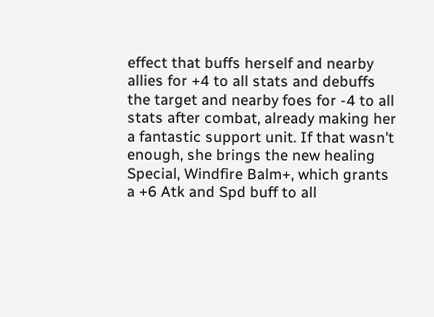effect that buffs herself and nearby allies for +4 to all stats and debuffs the target and nearby foes for -4 to all stats after combat, already making her a fantastic support unit. If that wasn't enough, she brings the new healing Special, Windfire Balm+, which grants a +6 Atk and Spd buff to all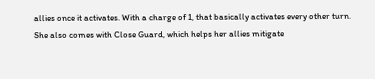allies once it activates. With a charge of 1, that basically activates every other turn. She also comes with Close Guard, which helps her allies mitigate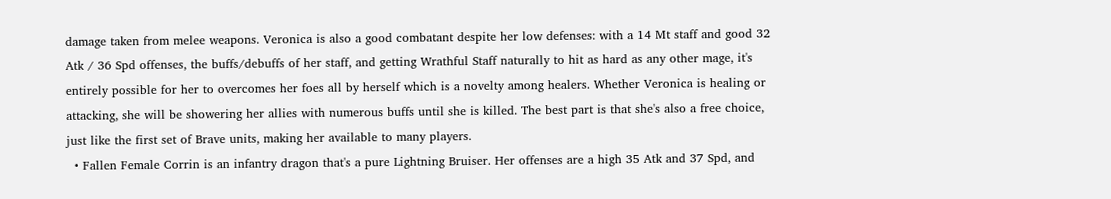damage taken from melee weapons. Veronica is also a good combatant despite her low defenses: with a 14 Mt staff and good 32 Atk / 36 Spd offenses, the buffs/debuffs of her staff, and getting Wrathful Staff naturally to hit as hard as any other mage, it's entirely possible for her to overcomes her foes all by herself which is a novelty among healers. Whether Veronica is healing or attacking, she will be showering her allies with numerous buffs until she is killed. The best part is that she's also a free choice, just like the first set of Brave units, making her available to many players.
  • Fallen Female Corrin is an infantry dragon that's a pure Lightning Bruiser. Her offenses are a high 35 Atk and 37 Spd, and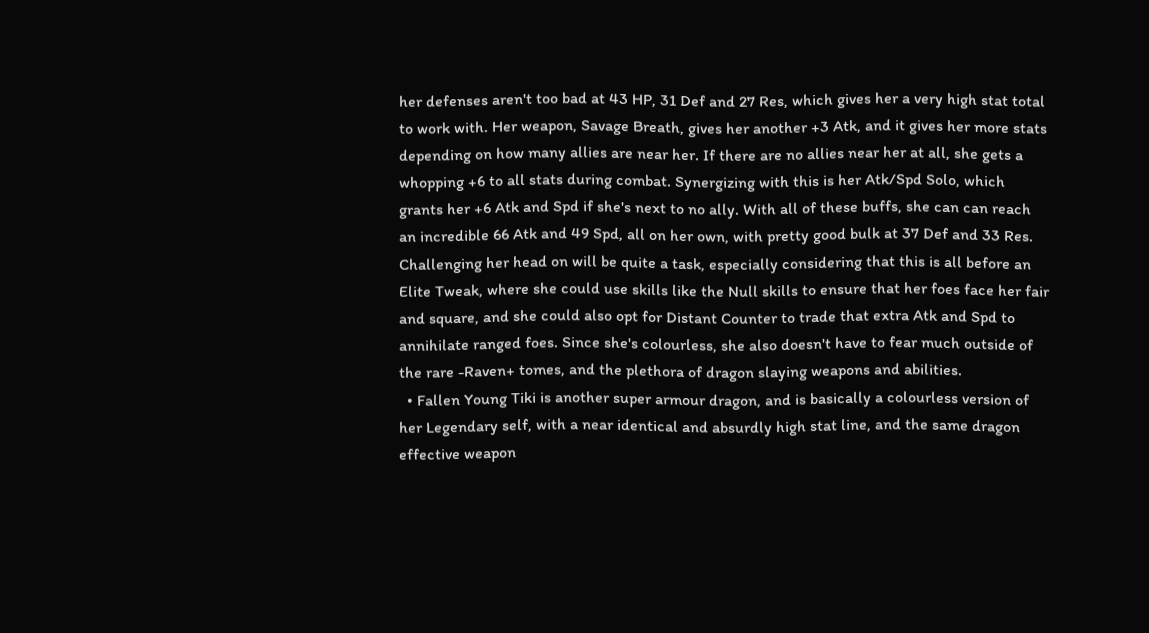her defenses aren't too bad at 43 HP, 31 Def and 27 Res, which gives her a very high stat total to work with. Her weapon, Savage Breath, gives her another +3 Atk, and it gives her more stats depending on how many allies are near her. If there are no allies near her at all, she gets a whopping +6 to all stats during combat. Synergizing with this is her Atk/Spd Solo, which grants her +6 Atk and Spd if she's next to no ally. With all of these buffs, she can can reach an incredible 66 Atk and 49 Spd, all on her own, with pretty good bulk at 37 Def and 33 Res. Challenging her head on will be quite a task, especially considering that this is all before an Elite Tweak, where she could use skills like the Null skills to ensure that her foes face her fair and square, and she could also opt for Distant Counter to trade that extra Atk and Spd to annihilate ranged foes. Since she's colourless, she also doesn't have to fear much outside of the rare -Raven+ tomes, and the plethora of dragon slaying weapons and abilities.
  • Fallen Young Tiki is another super armour dragon, and is basically a colourless version of her Legendary self, with a near identical and absurdly high stat line, and the same dragon effective weapon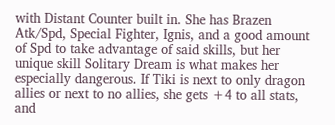with Distant Counter built in. She has Brazen Atk/Spd, Special Fighter, Ignis, and a good amount of Spd to take advantage of said skills, but her unique skill Solitary Dream is what makes her especially dangerous. If Tiki is next to only dragon allies or next to no allies, she gets +4 to all stats, and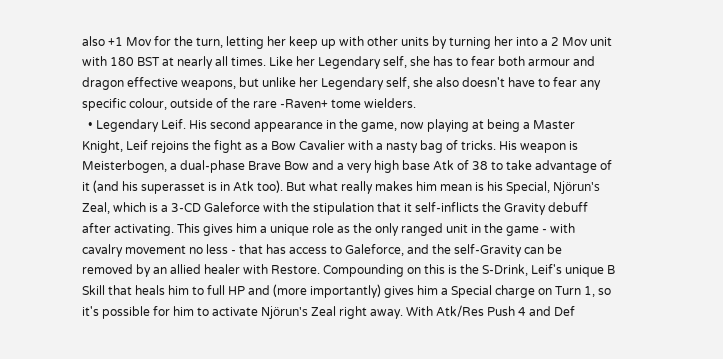also +1 Mov for the turn, letting her keep up with other units by turning her into a 2 Mov unit with 180 BST at nearly all times. Like her Legendary self, she has to fear both armour and dragon effective weapons, but unlike her Legendary self, she also doesn't have to fear any specific colour, outside of the rare -Raven+ tome wielders.
  • Legendary Leif. His second appearance in the game, now playing at being a Master Knight, Leif rejoins the fight as a Bow Cavalier with a nasty bag of tricks. His weapon is Meisterbogen, a dual-phase Brave Bow and a very high base Atk of 38 to take advantage of it (and his superasset is in Atk too). But what really makes him mean is his Special, Njörun's Zeal, which is a 3-CD Galeforce with the stipulation that it self-inflicts the Gravity debuff after activating. This gives him a unique role as the only ranged unit in the game - with cavalry movement no less - that has access to Galeforce, and the self-Gravity can be removed by an allied healer with Restore. Compounding on this is the S-Drink, Leif's unique B Skill that heals him to full HP and (more importantly) gives him a Special charge on Turn 1, so it's possible for him to activate Njörun's Zeal right away. With Atk/Res Push 4 and Def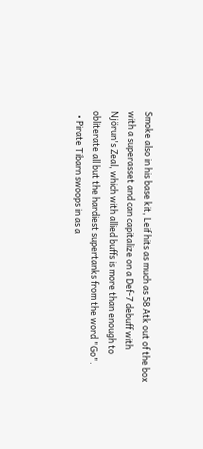Smoke also in his base kit, Leif hits as much as 58 Atk out of the box with a superasset and can capitalize on a Def-7 debuff with Njörun's Zeal, which with allied buffs is more than enough to obliterate all but the hardiest supertanks from the word "Go".
  • Pirate Tibarn swoops in as a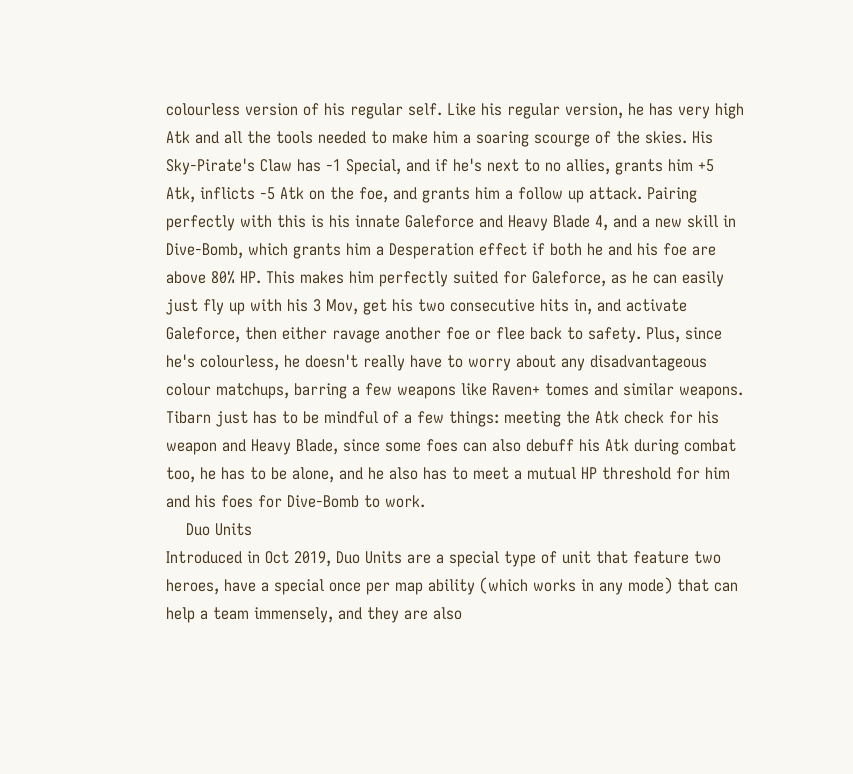colourless version of his regular self. Like his regular version, he has very high Atk and all the tools needed to make him a soaring scourge of the skies. His Sky-Pirate's Claw has -1 Special, and if he's next to no allies, grants him +5 Atk, inflicts -5 Atk on the foe, and grants him a follow up attack. Pairing perfectly with this is his innate Galeforce and Heavy Blade 4, and a new skill in Dive-Bomb, which grants him a Desperation effect if both he and his foe are above 80% HP. This makes him perfectly suited for Galeforce, as he can easily just fly up with his 3 Mov, get his two consecutive hits in, and activate Galeforce, then either ravage another foe or flee back to safety. Plus, since he's colourless, he doesn't really have to worry about any disadvantageous colour matchups, barring a few weapons like Raven+ tomes and similar weapons. Tibarn just has to be mindful of a few things: meeting the Atk check for his weapon and Heavy Blade, since some foes can also debuff his Atk during combat too, he has to be alone, and he also has to meet a mutual HP threshold for him and his foes for Dive-Bomb to work.
    Duo Units
Introduced in Oct 2019, Duo Units are a special type of unit that feature two heroes, have a special once per map ability (which works in any mode) that can help a team immensely, and they are also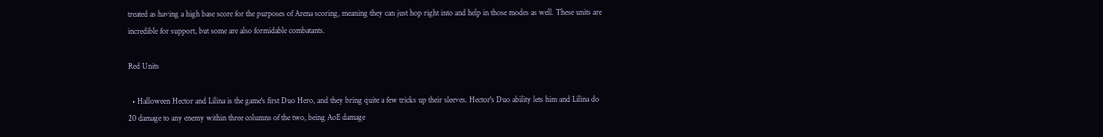treated as having a high base score for the purposes of Arena scoring, meaning they can just hop right into and help in those modes as well. These units are incredible for support, but some are also formidable combatants.

Red Units

  • Halloween Hector and Lilina is the game's first Duo Hero, and they bring quite a few tricks up their sleeves. Hector's Duo ability lets him and Lilina do 20 damage to any enemy within three columns of the two, being AoE damage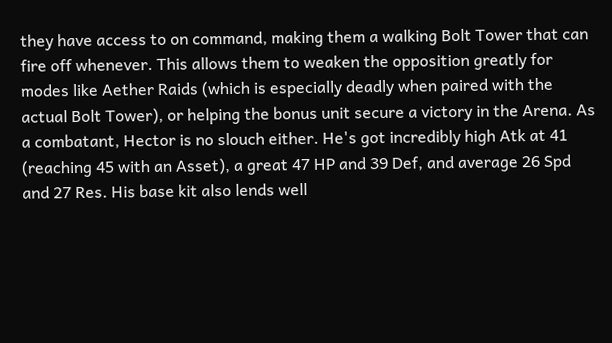they have access to on command, making them a walking Bolt Tower that can fire off whenever. This allows them to weaken the opposition greatly for modes like Aether Raids (which is especially deadly when paired with the actual Bolt Tower), or helping the bonus unit secure a victory in the Arena. As a combatant, Hector is no slouch either. He's got incredibly high Atk at 41 (reaching 45 with an Asset), a great 47 HP and 39 Def, and average 26 Spd and 27 Res. His base kit also lends well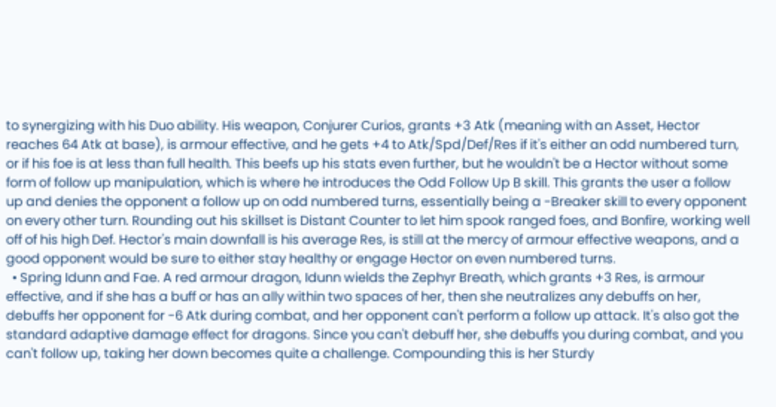to synergizing with his Duo ability. His weapon, Conjurer Curios, grants +3 Atk (meaning with an Asset, Hector reaches 64 Atk at base), is armour effective, and he gets +4 to Atk/Spd/Def/Res if it's either an odd numbered turn, or if his foe is at less than full health. This beefs up his stats even further, but he wouldn't be a Hector without some form of follow up manipulation, which is where he introduces the Odd Follow Up B skill. This grants the user a follow up and denies the opponent a follow up on odd numbered turns, essentially being a -Breaker skill to every opponent on every other turn. Rounding out his skillset is Distant Counter to let him spook ranged foes, and Bonfire, working well off of his high Def. Hector's main downfall is his average Res, is still at the mercy of armour effective weapons, and a good opponent would be sure to either stay healthy or engage Hector on even numbered turns.
  • Spring Idunn and Fae. A red armour dragon, Idunn wields the Zephyr Breath, which grants +3 Res, is armour effective, and if she has a buff or has an ally within two spaces of her, then she neutralizes any debuffs on her, debuffs her opponent for -6 Atk during combat, and her opponent can't perform a follow up attack. It's also got the standard adaptive damage effect for dragons. Since you can't debuff her, she debuffs you during combat, and you can't follow up, taking her down becomes quite a challenge. Compounding this is her Sturdy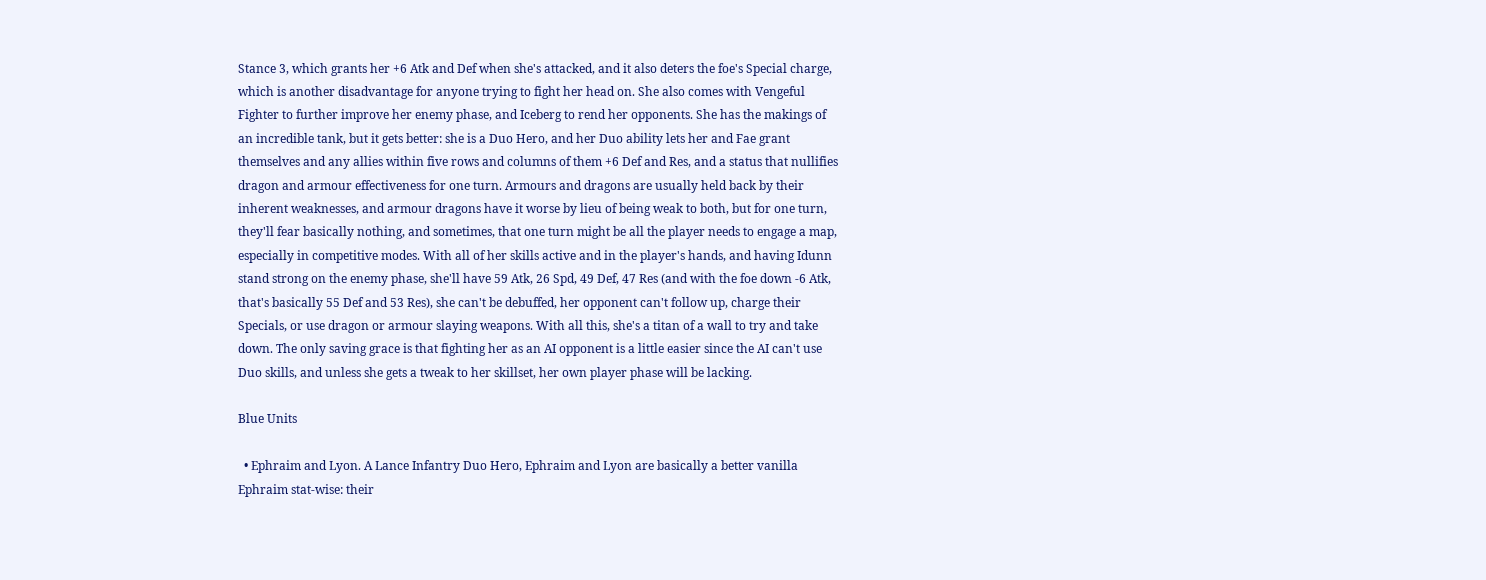Stance 3, which grants her +6 Atk and Def when she's attacked, and it also deters the foe's Special charge, which is another disadvantage for anyone trying to fight her head on. She also comes with Vengeful Fighter to further improve her enemy phase, and Iceberg to rend her opponents. She has the makings of an incredible tank, but it gets better: she is a Duo Hero, and her Duo ability lets her and Fae grant themselves and any allies within five rows and columns of them +6 Def and Res, and a status that nullifies dragon and armour effectiveness for one turn. Armours and dragons are usually held back by their inherent weaknesses, and armour dragons have it worse by lieu of being weak to both, but for one turn, they'll fear basically nothing, and sometimes, that one turn might be all the player needs to engage a map, especially in competitive modes. With all of her skills active and in the player's hands, and having Idunn stand strong on the enemy phase, she'll have 59 Atk, 26 Spd, 49 Def, 47 Res (and with the foe down -6 Atk, that's basically 55 Def and 53 Res), she can't be debuffed, her opponent can't follow up, charge their Specials, or use dragon or armour slaying weapons. With all this, she's a titan of a wall to try and take down. The only saving grace is that fighting her as an AI opponent is a little easier since the AI can't use Duo skills, and unless she gets a tweak to her skillset, her own player phase will be lacking.

Blue Units

  • Ephraim and Lyon. A Lance Infantry Duo Hero, Ephraim and Lyon are basically a better vanilla Ephraim stat-wise: their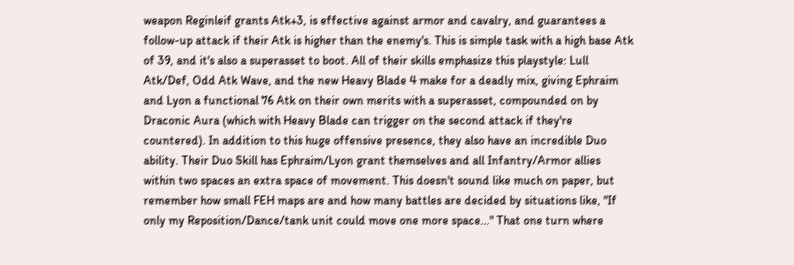weapon Reginleif grants Atk+3, is effective against armor and cavalry, and guarantees a follow-up attack if their Atk is higher than the enemy's. This is simple task with a high base Atk of 39, and it's also a superasset to boot. All of their skills emphasize this playstyle: Lull Atk/Def, Odd Atk Wave, and the new Heavy Blade 4 make for a deadly mix, giving Ephraim and Lyon a functional 76 Atk on their own merits with a superasset, compounded on by Draconic Aura (which with Heavy Blade can trigger on the second attack if they're countered). In addition to this huge offensive presence, they also have an incredible Duo ability. Their Duo Skill has Ephraim/Lyon grant themselves and all Infantry/Armor allies within two spaces an extra space of movement. This doesn't sound like much on paper, but remember how small FEH maps are and how many battles are decided by situations like, "If only my Reposition/Dance/tank unit could move one more space..." That one turn where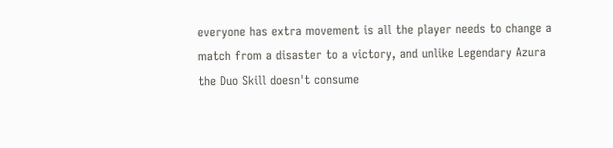everyone has extra movement is all the player needs to change a match from a disaster to a victory, and unlike Legendary Azura the Duo Skill doesn't consume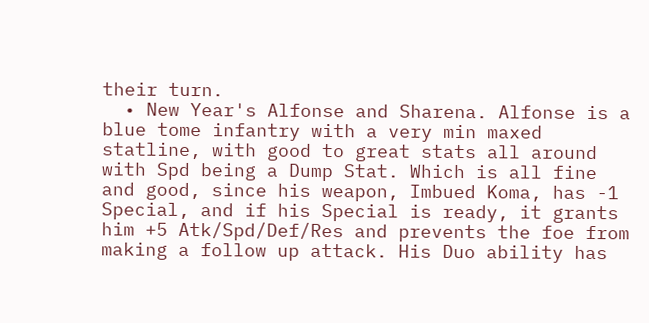their turn.
  • New Year's Alfonse and Sharena. Alfonse is a blue tome infantry with a very min maxed statline, with good to great stats all around with Spd being a Dump Stat. Which is all fine and good, since his weapon, Imbued Koma, has -1 Special, and if his Special is ready, it grants him +5 Atk/Spd/Def/Res and prevents the foe from making a follow up attack. His Duo ability has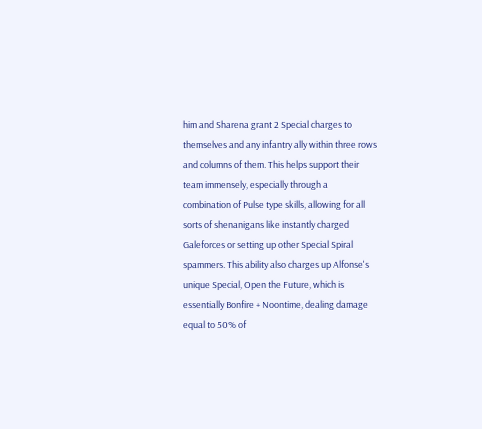him and Sharena grant 2 Special charges to themselves and any infantry ally within three rows and columns of them. This helps support their team immensely, especially through a combination of Pulse type skills, allowing for all sorts of shenanigans like instantly charged Galeforces or setting up other Special Spiral spammers. This ability also charges up Alfonse's unique Special, Open the Future, which is essentially Bonfire + Noontime, dealing damage equal to 50% of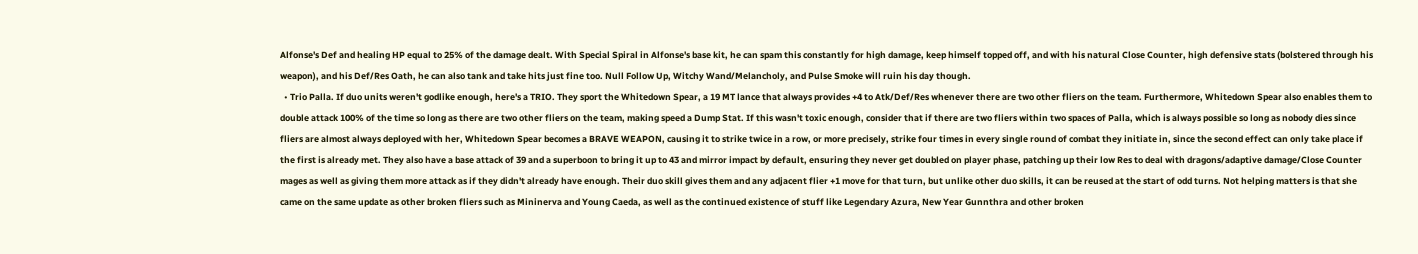Alfonse's Def and healing HP equal to 25% of the damage dealt. With Special Spiral in Alfonse's base kit, he can spam this constantly for high damage, keep himself topped off, and with his natural Close Counter, high defensive stats (bolstered through his weapon), and his Def/Res Oath, he can also tank and take hits just fine too. Null Follow Up, Witchy Wand/Melancholy, and Pulse Smoke will ruin his day though.
  • Trio Palla. If duo units weren't godlike enough, here's a TRIO. They sport the Whitedown Spear, a 19 MT lance that always provides +4 to Atk/Def/Res whenever there are two other fliers on the team. Furthermore, Whitedown Spear also enables them to double attack 100% of the time so long as there are two other fliers on the team, making speed a Dump Stat. If this wasn't toxic enough, consider that if there are two fliers within two spaces of Palla, which is always possible so long as nobody dies since fliers are almost always deployed with her, Whitedown Spear becomes a BRAVE WEAPON, causing it to strike twice in a row, or more precisely, strike four times in every single round of combat they initiate in, since the second effect can only take place if the first is already met. They also have a base attack of 39 and a superboon to bring it up to 43 and mirror impact by default, ensuring they never get doubled on player phase, patching up their low Res to deal with dragons/adaptive damage/Close Counter mages as well as giving them more attack as if they didn't already have enough. Their duo skill gives them and any adjacent flier +1 move for that turn, but unlike other duo skills, it can be reused at the start of odd turns. Not helping matters is that she came on the same update as other broken fliers such as Mininerva and Young Caeda, as well as the continued existence of stuff like Legendary Azura, New Year Gunnthra and other broken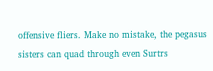offensive fliers. Make no mistake, the pegasus sisters can quad through even Surtrs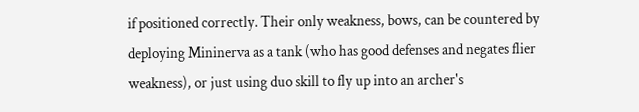if positioned correctly. Their only weakness, bows, can be countered by deploying Mininerva as a tank (who has good defenses and negates flier weakness), or just using duo skill to fly up into an archer's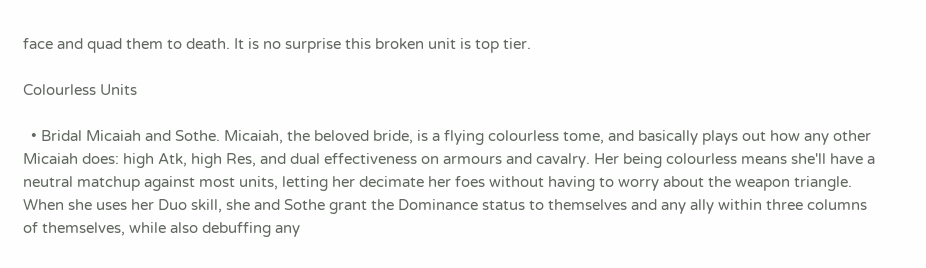face and quad them to death. It is no surprise this broken unit is top tier.

Colourless Units

  • Bridal Micaiah and Sothe. Micaiah, the beloved bride, is a flying colourless tome, and basically plays out how any other Micaiah does: high Atk, high Res, and dual effectiveness on armours and cavalry. Her being colourless means she'll have a neutral matchup against most units, letting her decimate her foes without having to worry about the weapon triangle. When she uses her Duo skill, she and Sothe grant the Dominance status to themselves and any ally within three columns of themselves, while also debuffing any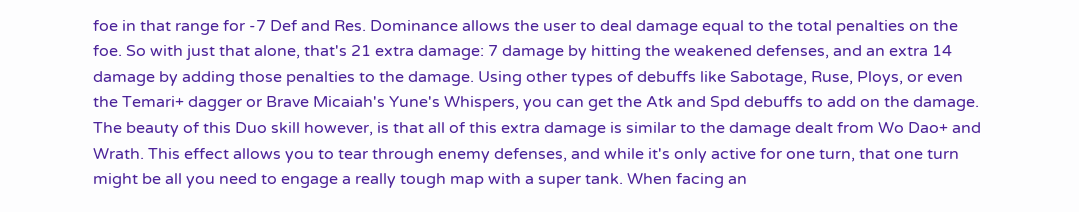foe in that range for -7 Def and Res. Dominance allows the user to deal damage equal to the total penalties on the foe. So with just that alone, that's 21 extra damage: 7 damage by hitting the weakened defenses, and an extra 14 damage by adding those penalties to the damage. Using other types of debuffs like Sabotage, Ruse, Ploys, or even the Temari+ dagger or Brave Micaiah's Yune's Whispers, you can get the Atk and Spd debuffs to add on the damage. The beauty of this Duo skill however, is that all of this extra damage is similar to the damage dealt from Wo Dao+ and Wrath. This effect allows you to tear through enemy defenses, and while it's only active for one turn, that one turn might be all you need to engage a really tough map with a super tank. When facing an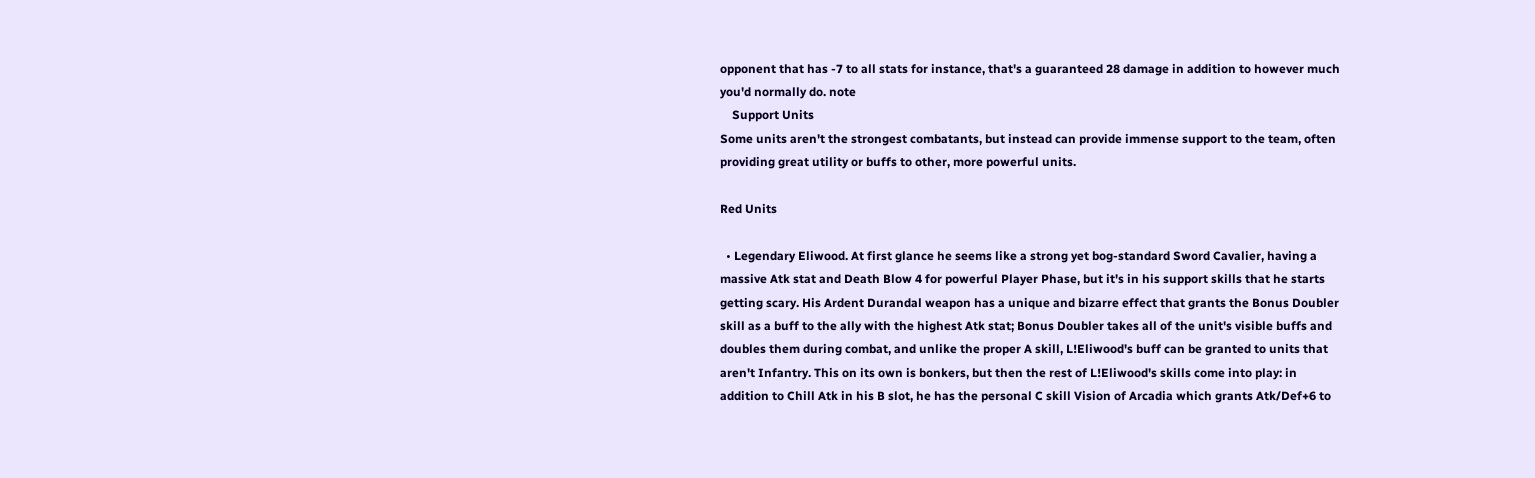opponent that has -7 to all stats for instance, that's a guaranteed 28 damage in addition to however much you'd normally do. note
    Support Units
Some units aren't the strongest combatants, but instead can provide immense support to the team, often providing great utility or buffs to other, more powerful units.

Red Units

  • Legendary Eliwood. At first glance he seems like a strong yet bog-standard Sword Cavalier, having a massive Atk stat and Death Blow 4 for powerful Player Phase, but it's in his support skills that he starts getting scary. His Ardent Durandal weapon has a unique and bizarre effect that grants the Bonus Doubler skill as a buff to the ally with the highest Atk stat; Bonus Doubler takes all of the unit's visible buffs and doubles them during combat, and unlike the proper A skill, L!Eliwood's buff can be granted to units that aren't Infantry. This on its own is bonkers, but then the rest of L!Eliwood's skills come into play: in addition to Chill Atk in his B slot, he has the personal C skill Vision of Arcadia which grants Atk/Def+6 to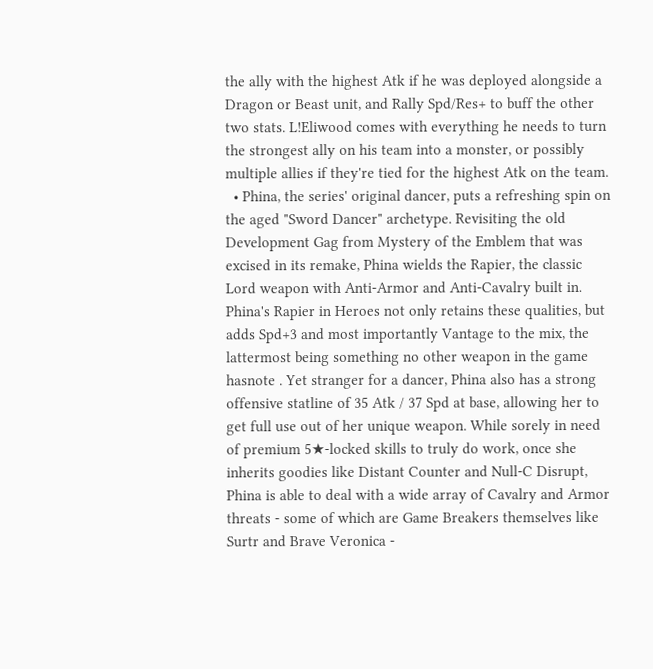the ally with the highest Atk if he was deployed alongside a Dragon or Beast unit, and Rally Spd/Res+ to buff the other two stats. L!Eliwood comes with everything he needs to turn the strongest ally on his team into a monster, or possibly multiple allies if they're tied for the highest Atk on the team.
  • Phina, the series' original dancer, puts a refreshing spin on the aged "Sword Dancer" archetype. Revisiting the old Development Gag from Mystery of the Emblem that was excised in its remake, Phina wields the Rapier, the classic Lord weapon with Anti-Armor and Anti-Cavalry built in. Phina's Rapier in Heroes not only retains these qualities, but adds Spd+3 and most importantly Vantage to the mix, the lattermost being something no other weapon in the game hasnote . Yet stranger for a dancer, Phina also has a strong offensive statline of 35 Atk / 37 Spd at base, allowing her to get full use out of her unique weapon. While sorely in need of premium 5★-locked skills to truly do work, once she inherits goodies like Distant Counter and Null-C Disrupt, Phina is able to deal with a wide array of Cavalry and Armor threats - some of which are Game Breakers themselves like Surtr and Brave Veronica -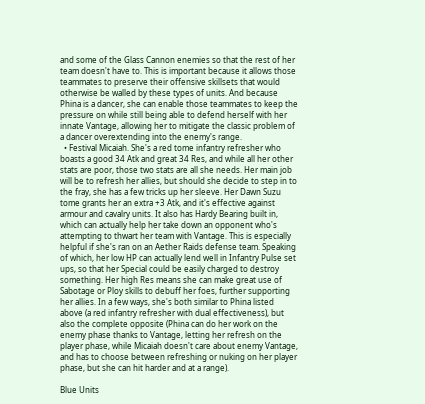and some of the Glass Cannon enemies so that the rest of her team doesn't have to. This is important because it allows those teammates to preserve their offensive skillsets that would otherwise be walled by these types of units. And because Phina is a dancer, she can enable those teammates to keep the pressure on while still being able to defend herself with her innate Vantage, allowing her to mitigate the classic problem of a dancer overextending into the enemy's range.
  • Festival Micaiah. She's a red tome infantry refresher who boasts a good 34 Atk and great 34 Res, and while all her other stats are poor, those two stats are all she needs. Her main job will be to refresh her allies, but should she decide to step in to the fray, she has a few tricks up her sleeve. Her Dawn Suzu tome grants her an extra +3 Atk, and it's effective against armour and cavalry units. It also has Hardy Bearing built in, which can actually help her take down an opponent who's attempting to thwart her team with Vantage. This is especially helpful if she's ran on an Aether Raids defense team. Speaking of which, her low HP can actually lend well in Infantry Pulse set ups, so that her Special could be easily charged to destroy something. Her high Res means she can make great use of Sabotage or Ploy skills to debuff her foes, further supporting her allies. In a few ways, she's both similar to Phina listed above (a red infantry refresher with dual effectiveness), but also the complete opposite (Phina can do her work on the enemy phase thanks to Vantage, letting her refresh on the player phase, while Micaiah doesn't care about enemy Vantage, and has to choose between refreshing or nuking on her player phase, but she can hit harder and at a range).

Blue Units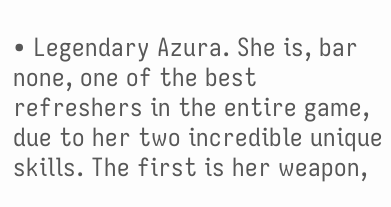• Legendary Azura. She is, bar none, one of the best refreshers in the entire game, due to her two incredible unique skills. The first is her weapon,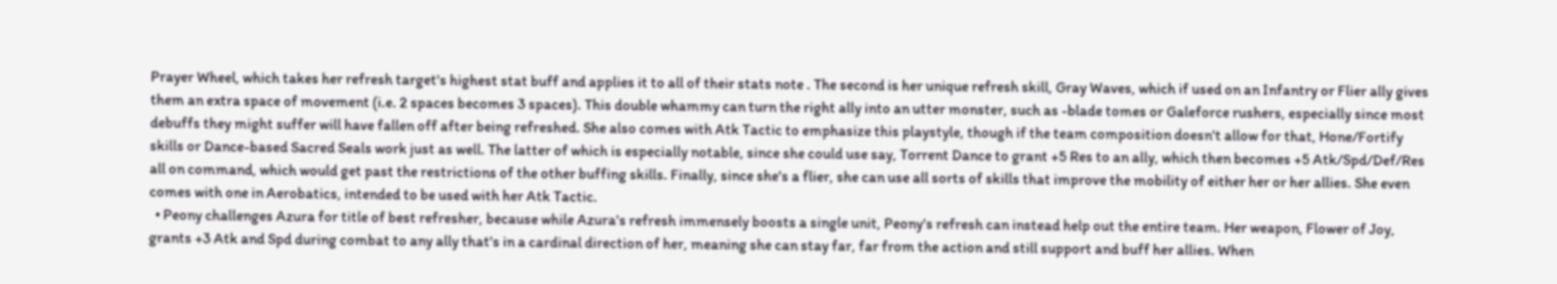Prayer Wheel, which takes her refresh target's highest stat buff and applies it to all of their stats note . The second is her unique refresh skill, Gray Waves, which if used on an Infantry or Flier ally gives them an extra space of movement (i.e. 2 spaces becomes 3 spaces). This double whammy can turn the right ally into an utter monster, such as -blade tomes or Galeforce rushers, especially since most debuffs they might suffer will have fallen off after being refreshed. She also comes with Atk Tactic to emphasize this playstyle, though if the team composition doesn't allow for that, Hone/Fortify skills or Dance-based Sacred Seals work just as well. The latter of which is especially notable, since she could use say, Torrent Dance to grant +5 Res to an ally, which then becomes +5 Atk/Spd/Def/Res all on command, which would get past the restrictions of the other buffing skills. Finally, since she's a flier, she can use all sorts of skills that improve the mobility of either her or her allies. She even comes with one in Aerobatics, intended to be used with her Atk Tactic.
  • Peony challenges Azura for title of best refresher, because while Azura's refresh immensely boosts a single unit, Peony's refresh can instead help out the entire team. Her weapon, Flower of Joy, grants +3 Atk and Spd during combat to any ally that's in a cardinal direction of her, meaning she can stay far, far from the action and still support and buff her allies. When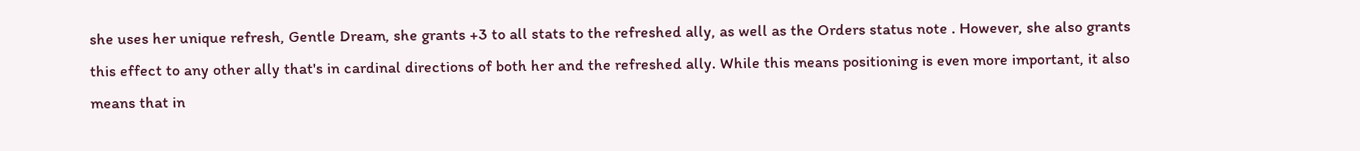she uses her unique refresh, Gentle Dream, she grants +3 to all stats to the refreshed ally, as well as the Orders status note . However, she also grants this effect to any other ally that's in cardinal directions of both her and the refreshed ally. While this means positioning is even more important, it also means that in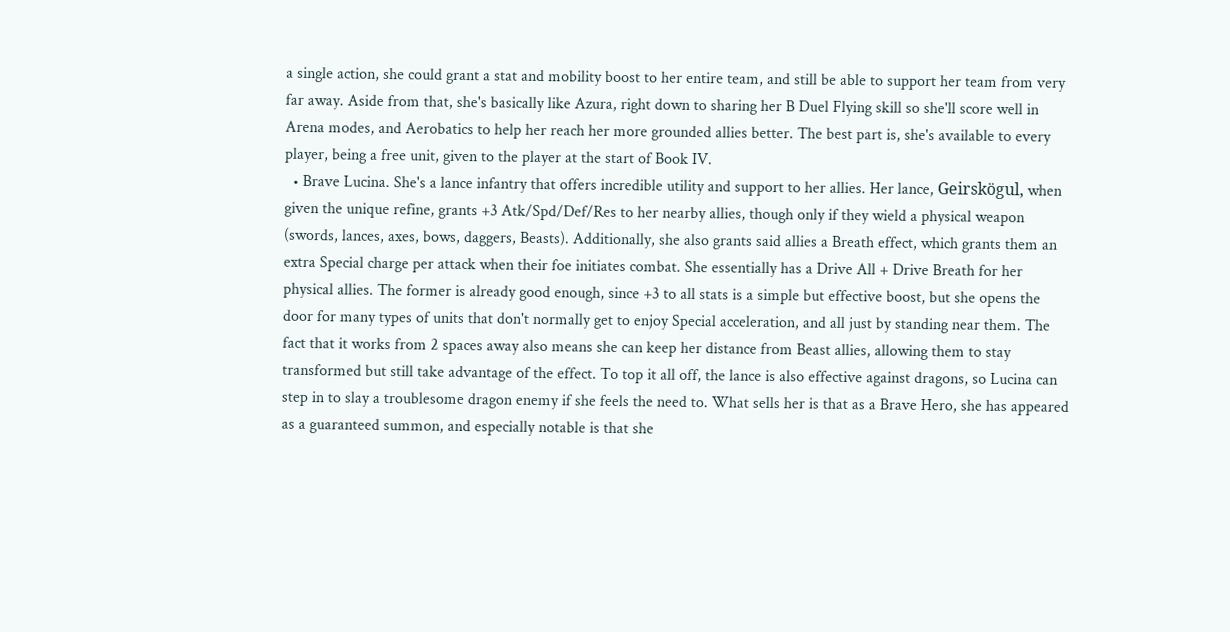a single action, she could grant a stat and mobility boost to her entire team, and still be able to support her team from very far away. Aside from that, she's basically like Azura, right down to sharing her B Duel Flying skill so she'll score well in Arena modes, and Aerobatics to help her reach her more grounded allies better. The best part is, she's available to every player, being a free unit, given to the player at the start of Book IV.
  • Brave Lucina. She's a lance infantry that offers incredible utility and support to her allies. Her lance, Geirskögul, when given the unique refine, grants +3 Atk/Spd/Def/Res to her nearby allies, though only if they wield a physical weapon (swords, lances, axes, bows, daggers, Beasts). Additionally, she also grants said allies a Breath effect, which grants them an extra Special charge per attack when their foe initiates combat. She essentially has a Drive All + Drive Breath for her physical allies. The former is already good enough, since +3 to all stats is a simple but effective boost, but she opens the door for many types of units that don't normally get to enjoy Special acceleration, and all just by standing near them. The fact that it works from 2 spaces away also means she can keep her distance from Beast allies, allowing them to stay transformed but still take advantage of the effect. To top it all off, the lance is also effective against dragons, so Lucina can step in to slay a troublesome dragon enemy if she feels the need to. What sells her is that as a Brave Hero, she has appeared as a guaranteed summon, and especially notable is that she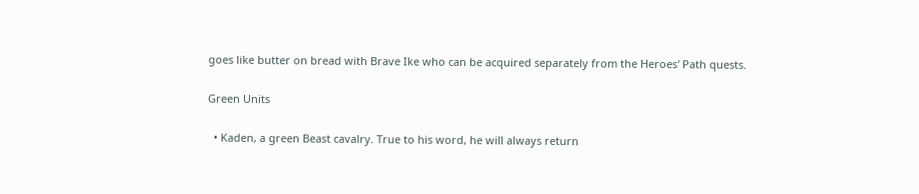goes like butter on bread with Brave Ike who can be acquired separately from the Heroes' Path quests.

Green Units

  • Kaden, a green Beast cavalry. True to his word, he will always return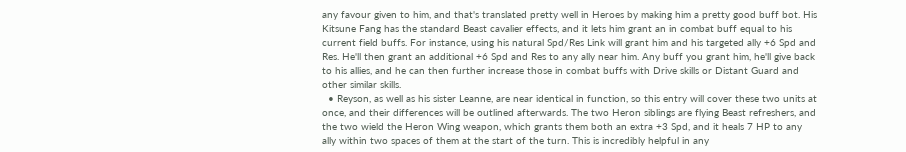any favour given to him, and that's translated pretty well in Heroes by making him a pretty good buff bot. His Kitsune Fang has the standard Beast cavalier effects, and it lets him grant an in combat buff equal to his current field buffs. For instance, using his natural Spd/Res Link will grant him and his targeted ally +6 Spd and Res. He'll then grant an additional +6 Spd and Res to any ally near him. Any buff you grant him, he'll give back to his allies, and he can then further increase those in combat buffs with Drive skills or Distant Guard and other similar skills.
  • Reyson, as well as his sister Leanne, are near identical in function, so this entry will cover these two units at once, and their differences will be outlined afterwards. The two Heron siblings are flying Beast refreshers, and the two wield the Heron Wing weapon, which grants them both an extra +3 Spd, and it heals 7 HP to any ally within two spaces of them at the start of the turn. This is incredibly helpful in any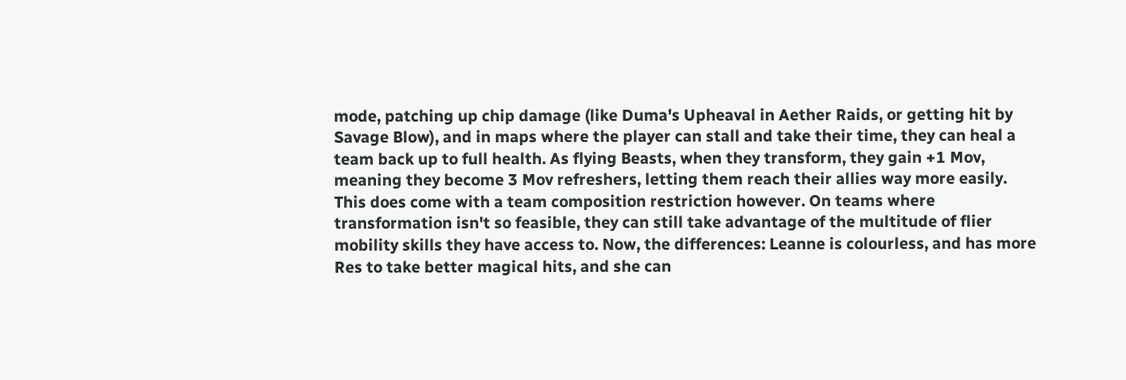mode, patching up chip damage (like Duma's Upheaval in Aether Raids, or getting hit by Savage Blow), and in maps where the player can stall and take their time, they can heal a team back up to full health. As flying Beasts, when they transform, they gain +1 Mov, meaning they become 3 Mov refreshers, letting them reach their allies way more easily. This does come with a team composition restriction however. On teams where transformation isn't so feasible, they can still take advantage of the multitude of flier mobility skills they have access to. Now, the differences: Leanne is colourless, and has more Res to take better magical hits, and she can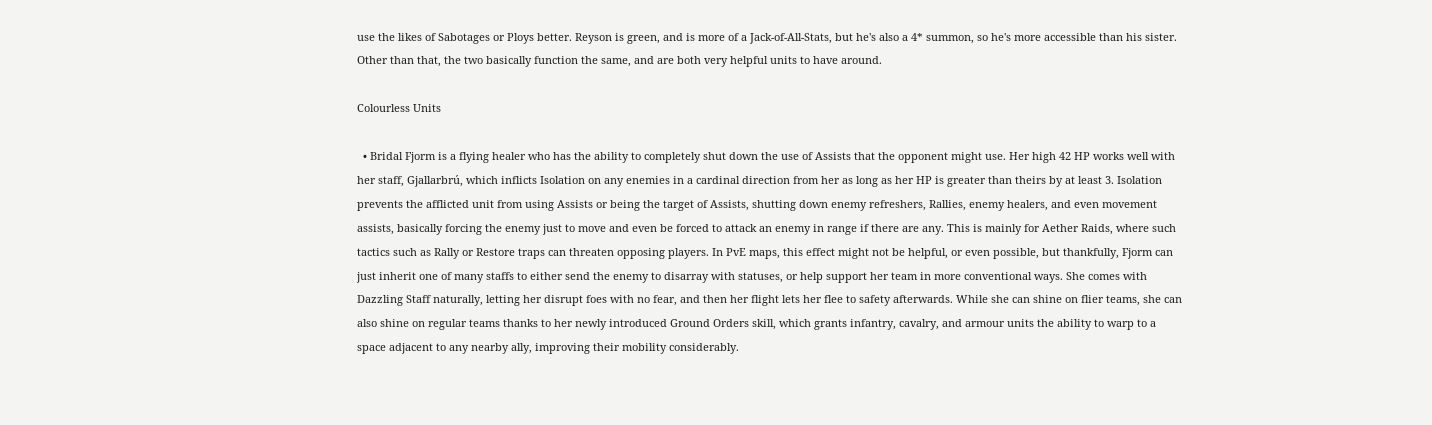use the likes of Sabotages or Ploys better. Reyson is green, and is more of a Jack-of-All-Stats, but he's also a 4* summon, so he's more accessible than his sister. Other than that, the two basically function the same, and are both very helpful units to have around.

Colourless Units

  • Bridal Fjorm is a flying healer who has the ability to completely shut down the use of Assists that the opponent might use. Her high 42 HP works well with her staff, Gjallarbrú, which inflicts Isolation on any enemies in a cardinal direction from her as long as her HP is greater than theirs by at least 3. Isolation prevents the afflicted unit from using Assists or being the target of Assists, shutting down enemy refreshers, Rallies, enemy healers, and even movement assists, basically forcing the enemy just to move and even be forced to attack an enemy in range if there are any. This is mainly for Aether Raids, where such tactics such as Rally or Restore traps can threaten opposing players. In PvE maps, this effect might not be helpful, or even possible, but thankfully, Fjorm can just inherit one of many staffs to either send the enemy to disarray with statuses, or help support her team in more conventional ways. She comes with Dazzling Staff naturally, letting her disrupt foes with no fear, and then her flight lets her flee to safety afterwards. While she can shine on flier teams, she can also shine on regular teams thanks to her newly introduced Ground Orders skill, which grants infantry, cavalry, and armour units the ability to warp to a space adjacent to any nearby ally, improving their mobility considerably.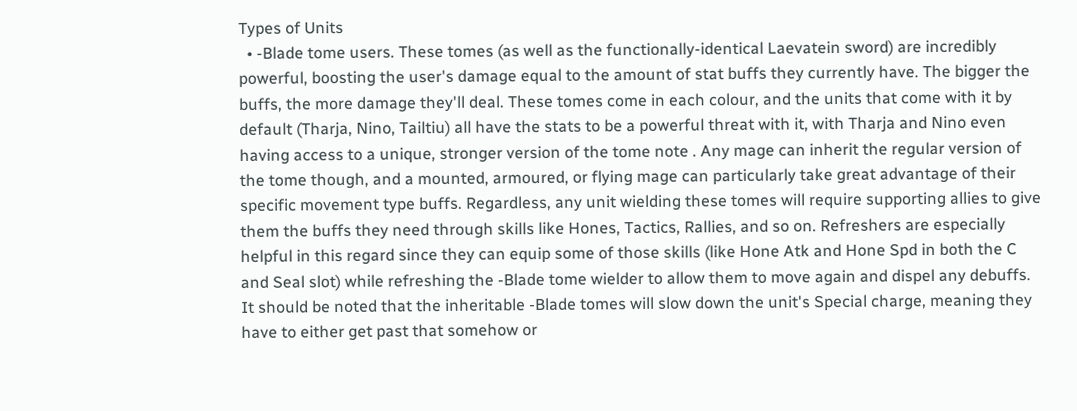Types of Units
  • -Blade tome users. These tomes (as well as the functionally-identical Laevatein sword) are incredibly powerful, boosting the user's damage equal to the amount of stat buffs they currently have. The bigger the buffs, the more damage they'll deal. These tomes come in each colour, and the units that come with it by default (Tharja, Nino, Tailtiu) all have the stats to be a powerful threat with it, with Tharja and Nino even having access to a unique, stronger version of the tome note . Any mage can inherit the regular version of the tome though, and a mounted, armoured, or flying mage can particularly take great advantage of their specific movement type buffs. Regardless, any unit wielding these tomes will require supporting allies to give them the buffs they need through skills like Hones, Tactics, Rallies, and so on. Refreshers are especially helpful in this regard since they can equip some of those skills (like Hone Atk and Hone Spd in both the C and Seal slot) while refreshing the -Blade tome wielder to allow them to move again and dispel any debuffs. It should be noted that the inheritable -Blade tomes will slow down the unit's Special charge, meaning they have to either get past that somehow or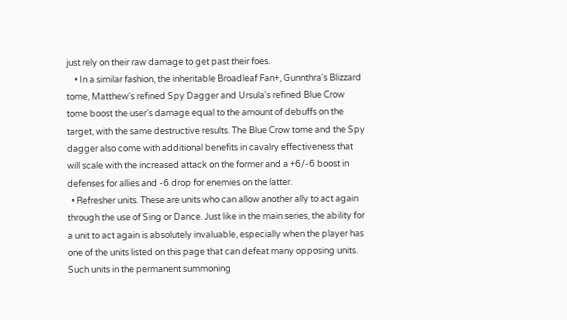just rely on their raw damage to get past their foes.
    • In a similar fashion, the inheritable Broadleaf Fan+, Gunnthra's Blizzard tome, Matthew's refined Spy Dagger and Ursula's refined Blue Crow tome boost the user's damage equal to the amount of debuffs on the target, with the same destructive results. The Blue Crow tome and the Spy dagger also come with additional benefits in cavalry effectiveness that will scale with the increased attack on the former and a +6/-6 boost in defenses for allies and -6 drop for enemies on the latter.
  • Refresher units. These are units who can allow another ally to act again through the use of Sing or Dance. Just like in the main series, the ability for a unit to act again is absolutely invaluable, especially when the player has one of the units listed on this page that can defeat many opposing units. Such units in the permanent summoning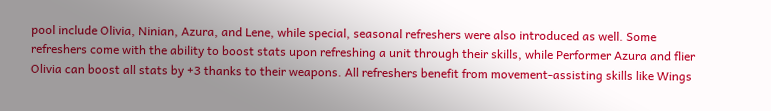pool include Olivia, Ninian, Azura, and Lene, while special, seasonal refreshers were also introduced as well. Some refreshers come with the ability to boost stats upon refreshing a unit through their skills, while Performer Azura and flier Olivia can boost all stats by +3 thanks to their weapons. All refreshers benefit from movement-assisting skills like Wings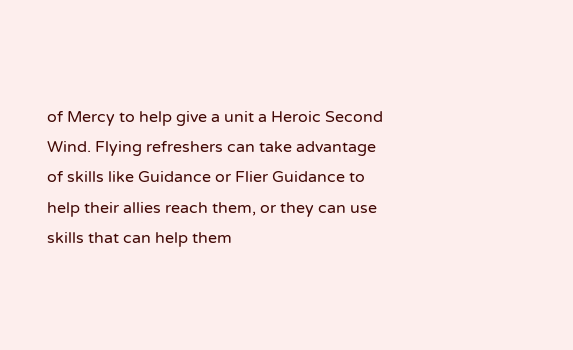of Mercy to help give a unit a Heroic Second Wind. Flying refreshers can take advantage of skills like Guidance or Flier Guidance to help their allies reach them, or they can use skills that can help them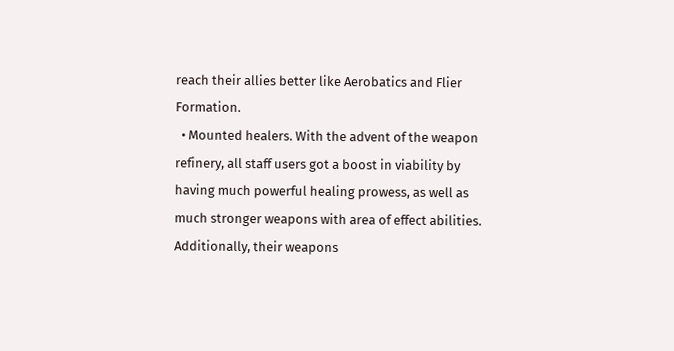reach their allies better like Aerobatics and Flier Formation.
  • Mounted healers. With the advent of the weapon refinery, all staff users got a boost in viability by having much powerful healing prowess, as well as much stronger weapons with area of effect abilities. Additionally, their weapons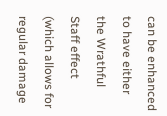can be enhanced to have either the Wrathful Staff effect (which allows for regular damage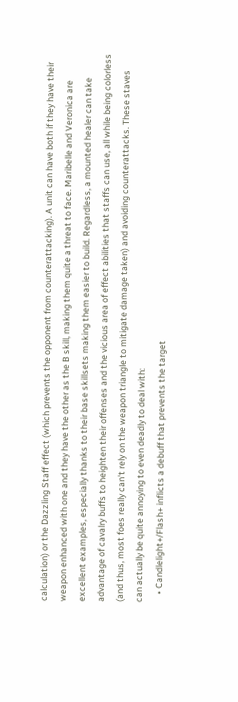calculation) or the Dazzling Staff effect (which prevents the opponent from counterattacking). A unit can have both if they have their weapon enhanced with one and they have the other as the B skill, making them quite a threat to face. Maribelle and Veronica are excellent examples, especially thanks to their base skillsets making them easier to build. Regardless, a mounted healer can take advantage of cavalry buffs to heighten their offenses and the vicious area of effect abilities that staffs can use, all while being colorless (and thus, most foes really can't rely on the weapon triangle to mitigate damage taken) and avoiding counterattacks. These staves can actually be quite annoying to even deadly to deal with:
    • Candlelight+/Flash+ inflicts a debuff that prevents the target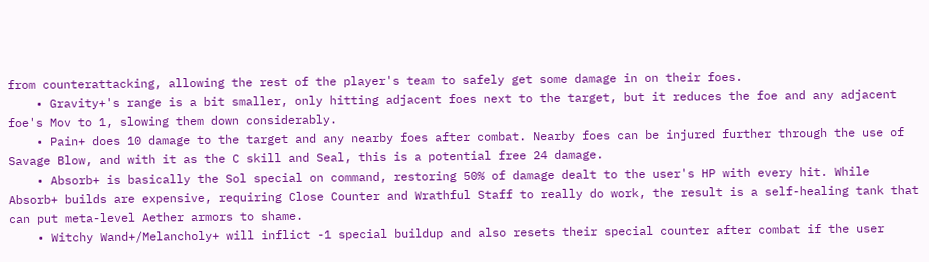from counterattacking, allowing the rest of the player's team to safely get some damage in on their foes.
    • Gravity+'s range is a bit smaller, only hitting adjacent foes next to the target, but it reduces the foe and any adjacent foe's Mov to 1, slowing them down considerably.
    • Pain+ does 10 damage to the target and any nearby foes after combat. Nearby foes can be injured further through the use of Savage Blow, and with it as the C skill and Seal, this is a potential free 24 damage.
    • Absorb+ is basically the Sol special on command, restoring 50% of damage dealt to the user's HP with every hit. While Absorb+ builds are expensive, requiring Close Counter and Wrathful Staff to really do work, the result is a self-healing tank that can put meta-level Aether armors to shame.
    • Witchy Wand+/Melancholy+ will inflict -1 special buildup and also resets their special counter after combat if the user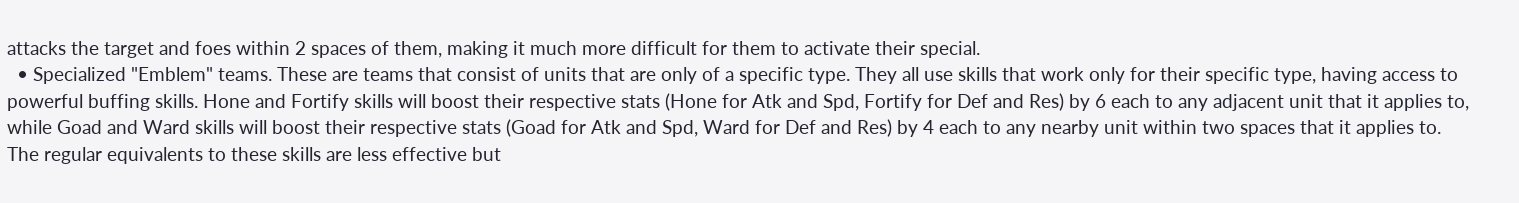attacks the target and foes within 2 spaces of them, making it much more difficult for them to activate their special.
  • Specialized "Emblem" teams. These are teams that consist of units that are only of a specific type. They all use skills that work only for their specific type, having access to powerful buffing skills. Hone and Fortify skills will boost their respective stats (Hone for Atk and Spd, Fortify for Def and Res) by 6 each to any adjacent unit that it applies to, while Goad and Ward skills will boost their respective stats (Goad for Atk and Spd, Ward for Def and Res) by 4 each to any nearby unit within two spaces that it applies to. The regular equivalents to these skills are less effective but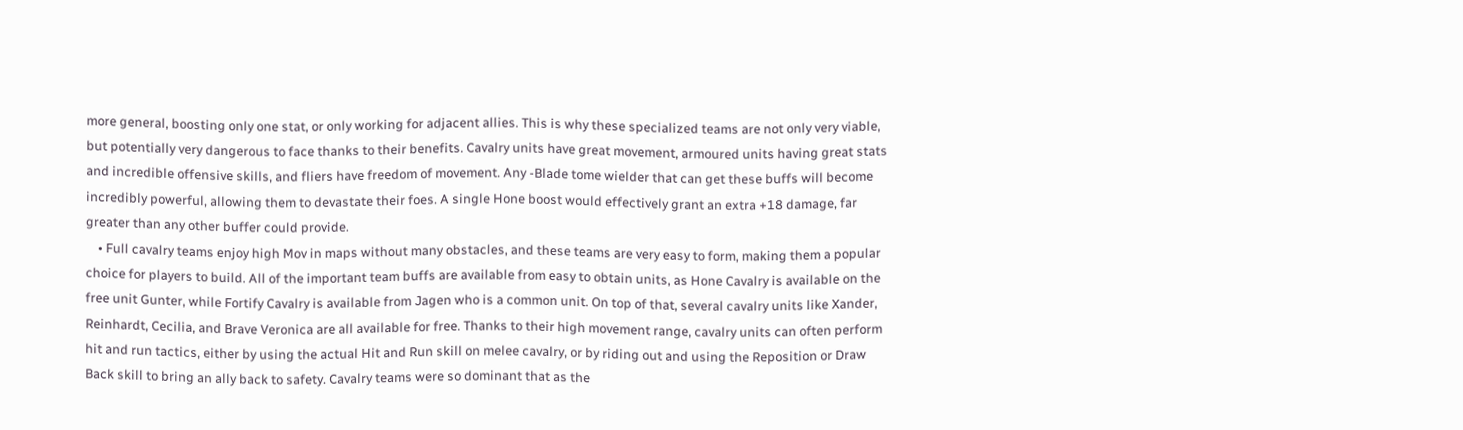more general, boosting only one stat, or only working for adjacent allies. This is why these specialized teams are not only very viable, but potentially very dangerous to face thanks to their benefits. Cavalry units have great movement, armoured units having great stats and incredible offensive skills, and fliers have freedom of movement. Any -Blade tome wielder that can get these buffs will become incredibly powerful, allowing them to devastate their foes. A single Hone boost would effectively grant an extra +18 damage, far greater than any other buffer could provide.
    • Full cavalry teams enjoy high Mov in maps without many obstacles, and these teams are very easy to form, making them a popular choice for players to build. All of the important team buffs are available from easy to obtain units, as Hone Cavalry is available on the free unit Gunter, while Fortify Cavalry is available from Jagen who is a common unit. On top of that, several cavalry units like Xander, Reinhardt, Cecilia, and Brave Veronica are all available for free. Thanks to their high movement range, cavalry units can often perform hit and run tactics, either by using the actual Hit and Run skill on melee cavalry, or by riding out and using the Reposition or Draw Back skill to bring an ally back to safety. Cavalry teams were so dominant that as the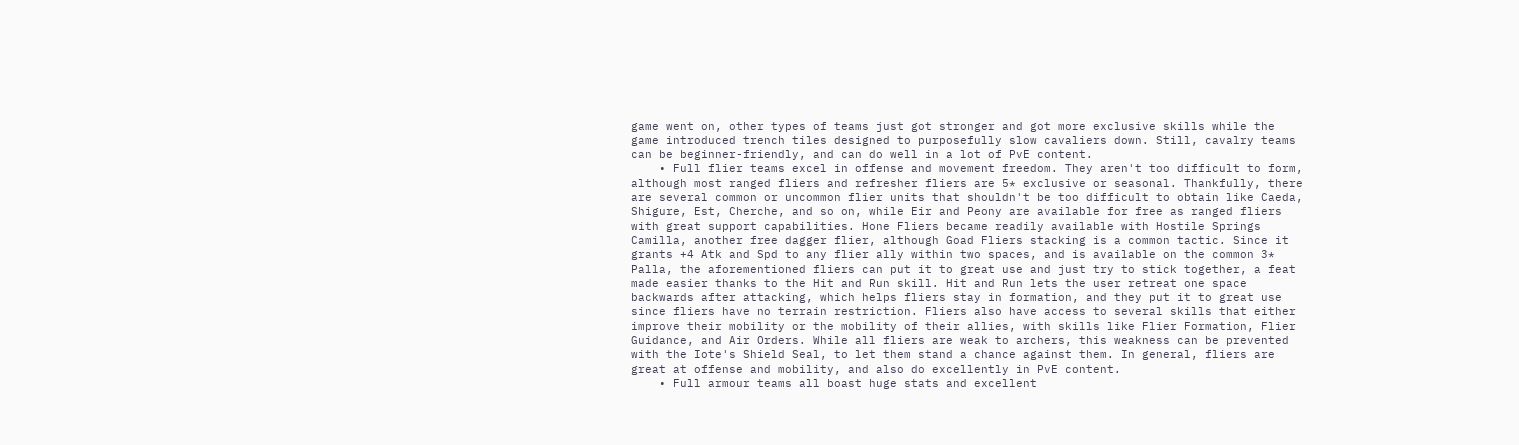game went on, other types of teams just got stronger and got more exclusive skills while the game introduced trench tiles designed to purposefully slow cavaliers down. Still, cavalry teams can be beginner-friendly, and can do well in a lot of PvE content.
    • Full flier teams excel in offense and movement freedom. They aren't too difficult to form, although most ranged fliers and refresher fliers are 5* exclusive or seasonal. Thankfully, there are several common or uncommon flier units that shouldn't be too difficult to obtain like Caeda, Shigure, Est, Cherche, and so on, while Eir and Peony are available for free as ranged fliers with great support capabilities. Hone Fliers became readily available with Hostile Springs Camilla, another free dagger flier, although Goad Fliers stacking is a common tactic. Since it grants +4 Atk and Spd to any flier ally within two spaces, and is available on the common 3* Palla, the aforementioned fliers can put it to great use and just try to stick together, a feat made easier thanks to the Hit and Run skill. Hit and Run lets the user retreat one space backwards after attacking, which helps fliers stay in formation, and they put it to great use since fliers have no terrain restriction. Fliers also have access to several skills that either improve their mobility or the mobility of their allies, with skills like Flier Formation, Flier Guidance, and Air Orders. While all fliers are weak to archers, this weakness can be prevented with the Iote's Shield Seal, to let them stand a chance against them. In general, fliers are great at offense and mobility, and also do excellently in PvE content.
    • Full armour teams all boast huge stats and excellent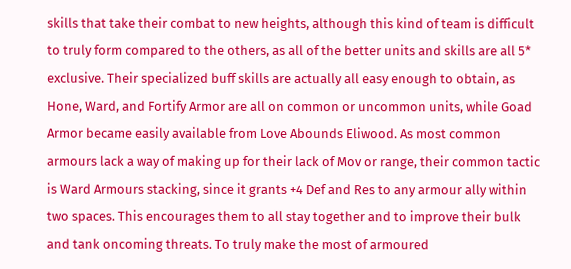skills that take their combat to new heights, although this kind of team is difficult to truly form compared to the others, as all of the better units and skills are all 5* exclusive. Their specialized buff skills are actually all easy enough to obtain, as Hone, Ward, and Fortify Armor are all on common or uncommon units, while Goad Armor became easily available from Love Abounds Eliwood. As most common armours lack a way of making up for their lack of Mov or range, their common tactic is Ward Armours stacking, since it grants +4 Def and Res to any armour ally within two spaces. This encourages them to all stay together and to improve their bulk and tank oncoming threats. To truly make the most of armoured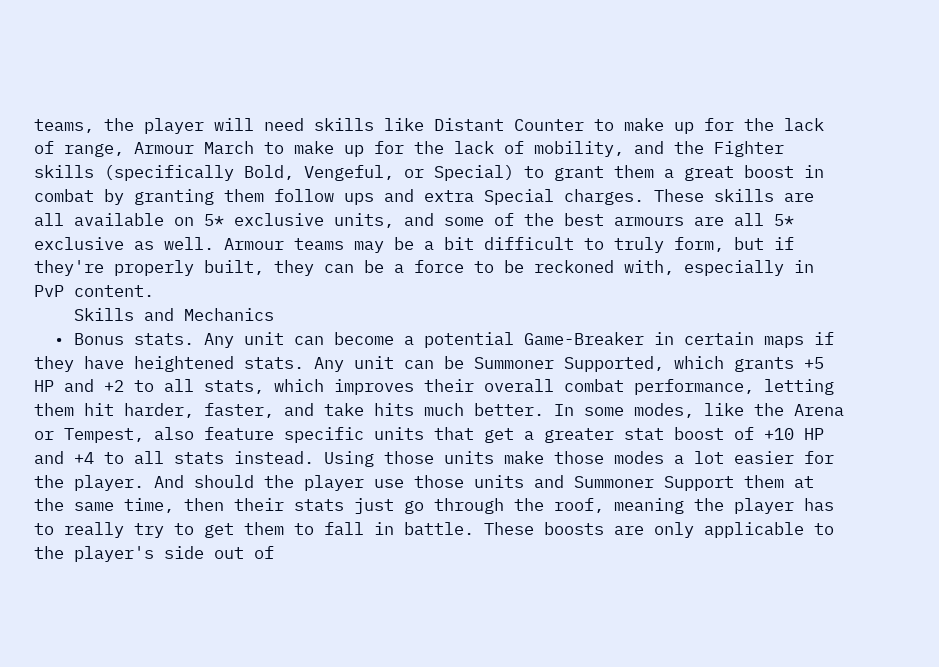teams, the player will need skills like Distant Counter to make up for the lack of range, Armour March to make up for the lack of mobility, and the Fighter skills (specifically Bold, Vengeful, or Special) to grant them a great boost in combat by granting them follow ups and extra Special charges. These skills are all available on 5* exclusive units, and some of the best armours are all 5* exclusive as well. Armour teams may be a bit difficult to truly form, but if they're properly built, they can be a force to be reckoned with, especially in PvP content.
    Skills and Mechanics
  • Bonus stats. Any unit can become a potential Game-Breaker in certain maps if they have heightened stats. Any unit can be Summoner Supported, which grants +5 HP and +2 to all stats, which improves their overall combat performance, letting them hit harder, faster, and take hits much better. In some modes, like the Arena or Tempest, also feature specific units that get a greater stat boost of +10 HP and +4 to all stats instead. Using those units make those modes a lot easier for the player. And should the player use those units and Summoner Support them at the same time, then their stats just go through the roof, meaning the player has to really try to get them to fall in battle. These boosts are only applicable to the player's side out of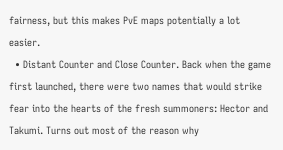fairness, but this makes PvE maps potentially a lot easier.
  • Distant Counter and Close Counter. Back when the game first launched, there were two names that would strike fear into the hearts of the fresh summoners: Hector and Takumi. Turns out most of the reason why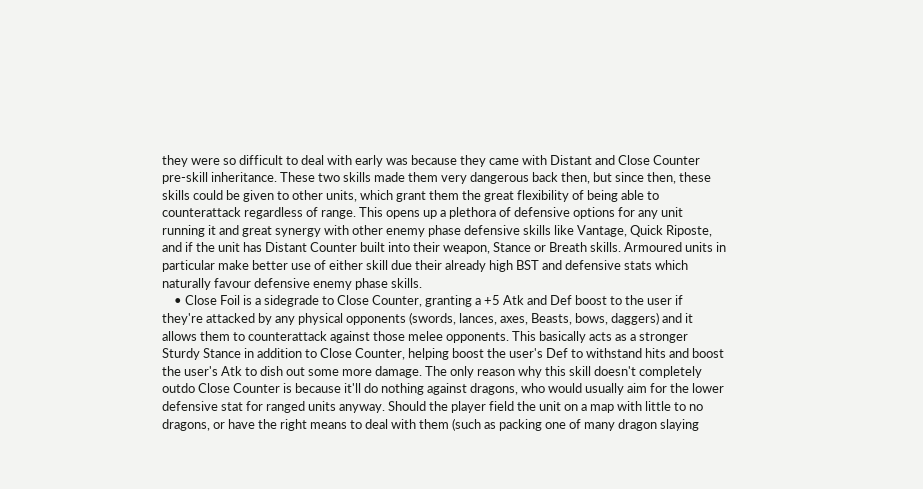they were so difficult to deal with early was because they came with Distant and Close Counter pre-skill inheritance. These two skills made them very dangerous back then, but since then, these skills could be given to other units, which grant them the great flexibility of being able to counterattack regardless of range. This opens up a plethora of defensive options for any unit running it and great synergy with other enemy phase defensive skills like Vantage, Quick Riposte, and if the unit has Distant Counter built into their weapon, Stance or Breath skills. Armoured units in particular make better use of either skill due their already high BST and defensive stats which naturally favour defensive enemy phase skills.
    • Close Foil is a sidegrade to Close Counter, granting a +5 Atk and Def boost to the user if they're attacked by any physical opponents (swords, lances, axes, Beasts, bows, daggers) and it allows them to counterattack against those melee opponents. This basically acts as a stronger Sturdy Stance in addition to Close Counter, helping boost the user's Def to withstand hits and boost the user's Atk to dish out some more damage. The only reason why this skill doesn't completely outdo Close Counter is because it'll do nothing against dragons, who would usually aim for the lower defensive stat for ranged units anyway. Should the player field the unit on a map with little to no dragons, or have the right means to deal with them (such as packing one of many dragon slaying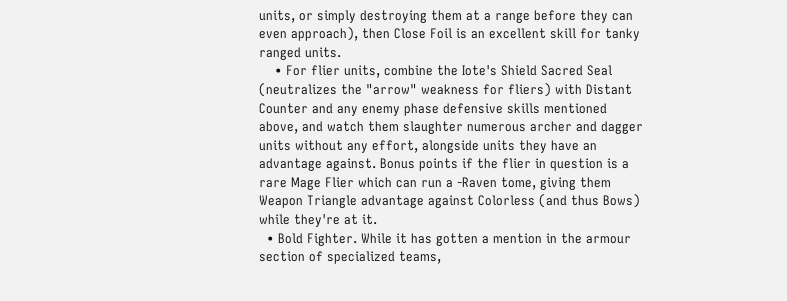units, or simply destroying them at a range before they can even approach), then Close Foil is an excellent skill for tanky ranged units.
    • For flier units, combine the Iote's Shield Sacred Seal (neutralizes the "arrow" weakness for fliers) with Distant Counter and any enemy phase defensive skills mentioned above, and watch them slaughter numerous archer and dagger units without any effort, alongside units they have an advantage against. Bonus points if the flier in question is a rare Mage Flier which can run a -Raven tome, giving them Weapon Triangle advantage against Colorless (and thus Bows) while they're at it.
  • Bold Fighter. While it has gotten a mention in the armour section of specialized teams,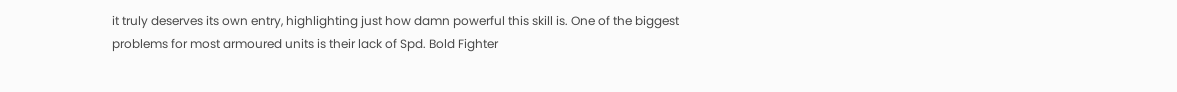it truly deserves its own entry, highlighting just how damn powerful this skill is. One of the biggest problems for most armoured units is their lack of Spd. Bold Fighter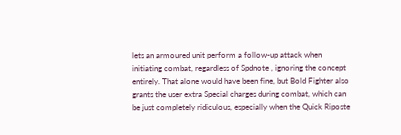lets an armoured unit perform a follow-up attack when initiating combat, regardless of Spdnote , ignoring the concept entirely. That alone would have been fine, but Bold Fighter also grants the user extra Special charges during combat, which can be just completely ridiculous, especially when the Quick Riposte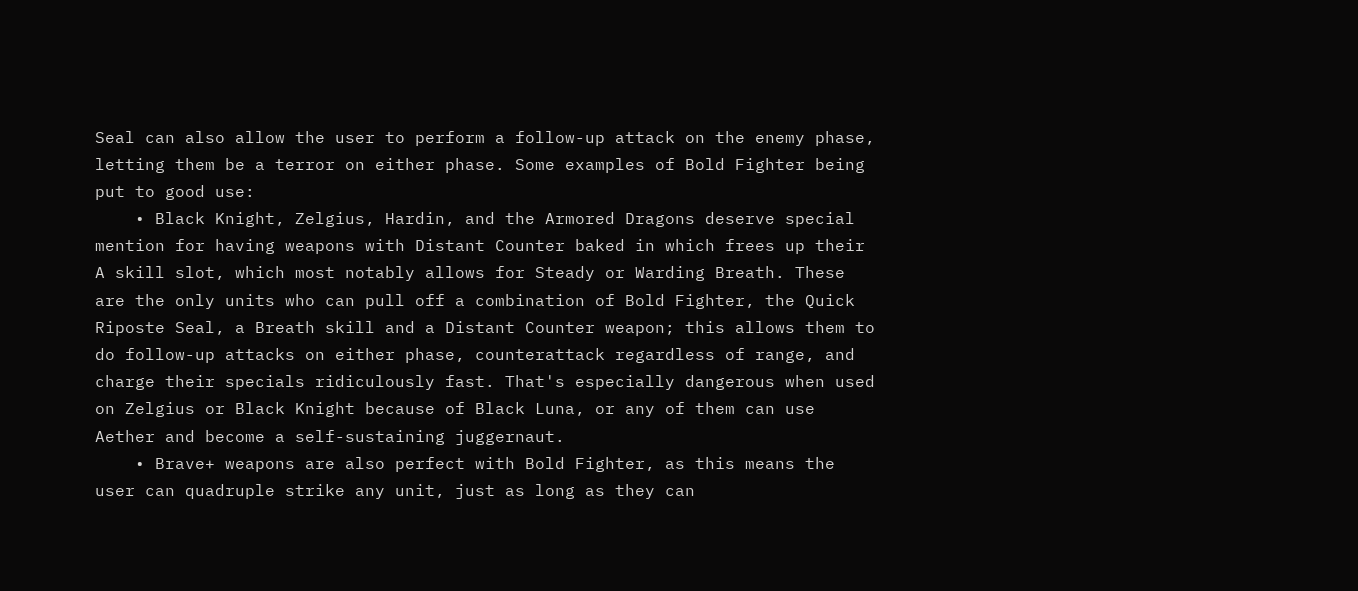Seal can also allow the user to perform a follow-up attack on the enemy phase, letting them be a terror on either phase. Some examples of Bold Fighter being put to good use:
    • Black Knight, Zelgius, Hardin, and the Armored Dragons deserve special mention for having weapons with Distant Counter baked in which frees up their A skill slot, which most notably allows for Steady or Warding Breath. These are the only units who can pull off a combination of Bold Fighter, the Quick Riposte Seal, a Breath skill and a Distant Counter weapon; this allows them to do follow-up attacks on either phase, counterattack regardless of range, and charge their specials ridiculously fast. That's especially dangerous when used on Zelgius or Black Knight because of Black Luna, or any of them can use Aether and become a self-sustaining juggernaut.
    • Brave+ weapons are also perfect with Bold Fighter, as this means the user can quadruple strike any unit, just as long as they can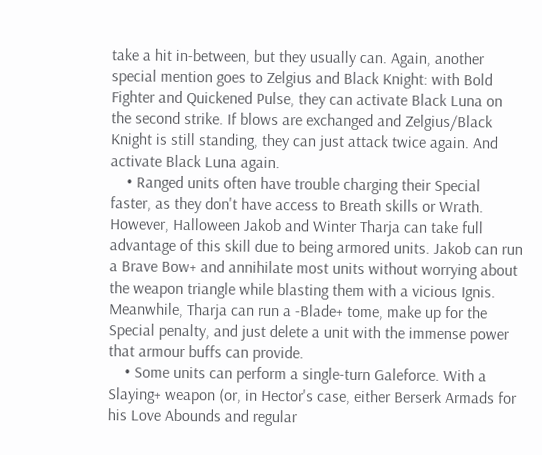take a hit in-between, but they usually can. Again, another special mention goes to Zelgius and Black Knight: with Bold Fighter and Quickened Pulse, they can activate Black Luna on the second strike. If blows are exchanged and Zelgius/Black Knight is still standing, they can just attack twice again. And activate Black Luna again.
    • Ranged units often have trouble charging their Special faster, as they don't have access to Breath skills or Wrath. However, Halloween Jakob and Winter Tharja can take full advantage of this skill due to being armored units. Jakob can run a Brave Bow+ and annihilate most units without worrying about the weapon triangle while blasting them with a vicious Ignis. Meanwhile, Tharja can run a -Blade+ tome, make up for the Special penalty, and just delete a unit with the immense power that armour buffs can provide.
    • Some units can perform a single-turn Galeforce. With a Slaying+ weapon (or, in Hector's case, either Berserk Armads for his Love Abounds and regular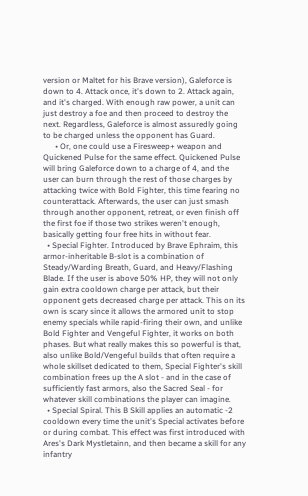version or Maltet for his Brave version), Galeforce is down to 4. Attack once, it's down to 2. Attack again, and it's charged. With enough raw power, a unit can just destroy a foe and then proceed to destroy the next. Regardless, Galeforce is almost assuredly going to be charged unless the opponent has Guard.
      • Or, one could use a Firesweep+ weapon and Quickened Pulse for the same effect. Quickened Pulse will bring Galeforce down to a charge of 4, and the user can burn through the rest of those charges by attacking twice with Bold Fighter, this time fearing no counterattack. Afterwards, the user can just smash through another opponent, retreat, or even finish off the first foe if those two strikes weren't enough, basically getting four free hits in without fear.
  • Special Fighter. Introduced by Brave Ephraim, this armor-inheritable B-slot is a combination of Steady/Warding Breath, Guard, and Heavy/Flashing Blade. If the user is above 50% HP, they will not only gain extra cooldown charge per attack, but their opponent gets decreased charge per attack. This on its own is scary since it allows the armored unit to stop enemy specials while rapid-firing their own, and unlike Bold Fighter and Vengeful Fighter, it works on both phases. But what really makes this so powerful is that, also unlike Bold/Vengeful builds that often require a whole skillset dedicated to them, Special Fighter's skill combination frees up the A slot - and in the case of sufficiently fast armors, also the Sacred Seal - for whatever skill combinations the player can imagine.
  • Special Spiral. This B Skill applies an automatic -2 cooldown every time the unit's Special activates before or during combat. This effect was first introduced with Ares's Dark Mystletainn, and then became a skill for any infantry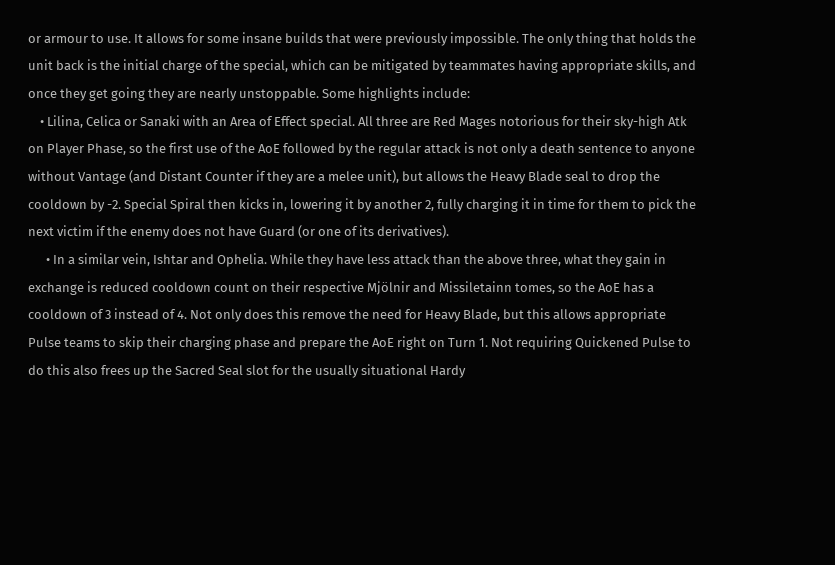or armour to use. It allows for some insane builds that were previously impossible. The only thing that holds the unit back is the initial charge of the special, which can be mitigated by teammates having appropriate skills, and once they get going they are nearly unstoppable. Some highlights include:
    • Lilina, Celica or Sanaki with an Area of Effect special. All three are Red Mages notorious for their sky-high Atk on Player Phase, so the first use of the AoE followed by the regular attack is not only a death sentence to anyone without Vantage (and Distant Counter if they are a melee unit), but allows the Heavy Blade seal to drop the cooldown by -2. Special Spiral then kicks in, lowering it by another 2, fully charging it in time for them to pick the next victim if the enemy does not have Guard (or one of its derivatives).
      • In a similar vein, Ishtar and Ophelia. While they have less attack than the above three, what they gain in exchange is reduced cooldown count on their respective Mjölnir and Missiletainn tomes, so the AoE has a cooldown of 3 instead of 4. Not only does this remove the need for Heavy Blade, but this allows appropriate Pulse teams to skip their charging phase and prepare the AoE right on Turn 1. Not requiring Quickened Pulse to do this also frees up the Sacred Seal slot for the usually situational Hardy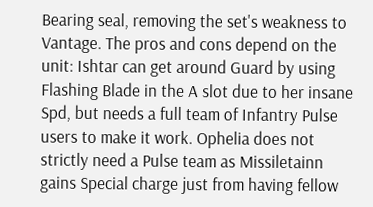Bearing seal, removing the set's weakness to Vantage. The pros and cons depend on the unit: Ishtar can get around Guard by using Flashing Blade in the A slot due to her insane Spd, but needs a full team of Infantry Pulse users to make it work. Ophelia does not strictly need a Pulse team as Missiletainn gains Special charge just from having fellow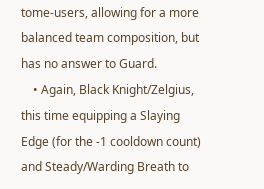tome-users, allowing for a more balanced team composition, but has no answer to Guard.
    • Again, Black Knight/Zelgius, this time equipping a Slaying Edge (for the -1 cooldown count) and Steady/Warding Breath to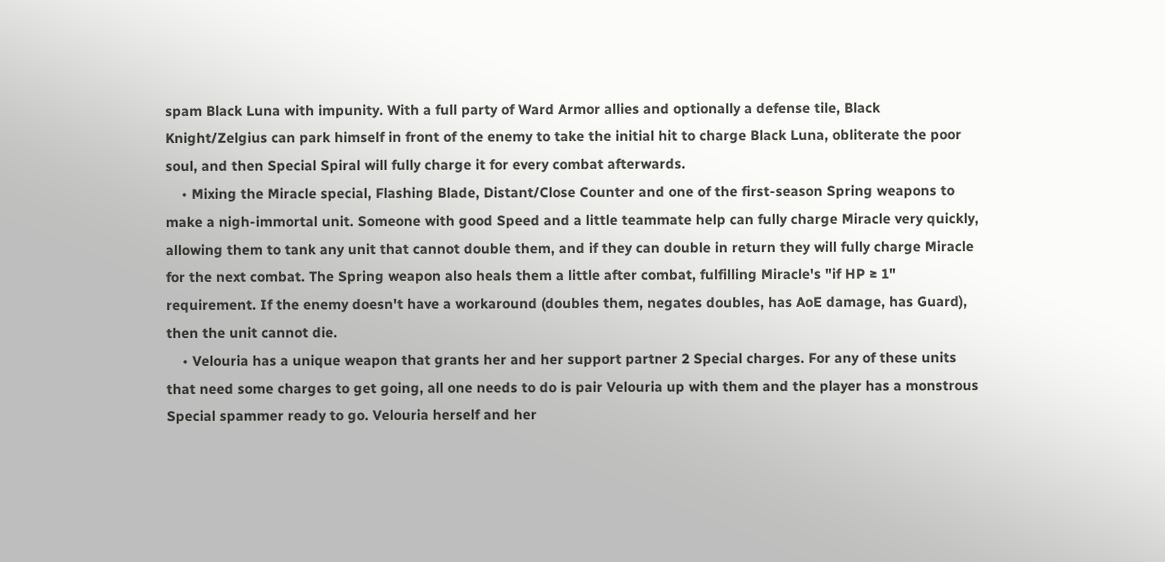spam Black Luna with impunity. With a full party of Ward Armor allies and optionally a defense tile, Black Knight/Zelgius can park himself in front of the enemy to take the initial hit to charge Black Luna, obliterate the poor soul, and then Special Spiral will fully charge it for every combat afterwards.
    • Mixing the Miracle special, Flashing Blade, Distant/Close Counter and one of the first-season Spring weapons to make a nigh-immortal unit. Someone with good Speed and a little teammate help can fully charge Miracle very quickly, allowing them to tank any unit that cannot double them, and if they can double in return they will fully charge Miracle for the next combat. The Spring weapon also heals them a little after combat, fulfilling Miracle's "if HP ≥ 1" requirement. If the enemy doesn't have a workaround (doubles them, negates doubles, has AoE damage, has Guard), then the unit cannot die.
    • Velouria has a unique weapon that grants her and her support partner 2 Special charges. For any of these units that need some charges to get going, all one needs to do is pair Velouria up with them and the player has a monstrous Special spammer ready to go. Velouria herself and her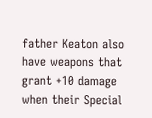father Keaton also have weapons that grant +10 damage when their Special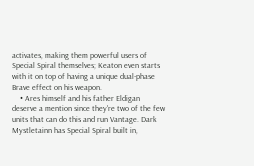activates, making them powerful users of Special Spiral themselves; Keaton even starts with it on top of having a unique dual-phase Brave effect on his weapon.
    • Ares himself and his father Eldigan deserve a mention since they're two of the few units that can do this and run Vantage. Dark Mystletainn has Special Spiral built in,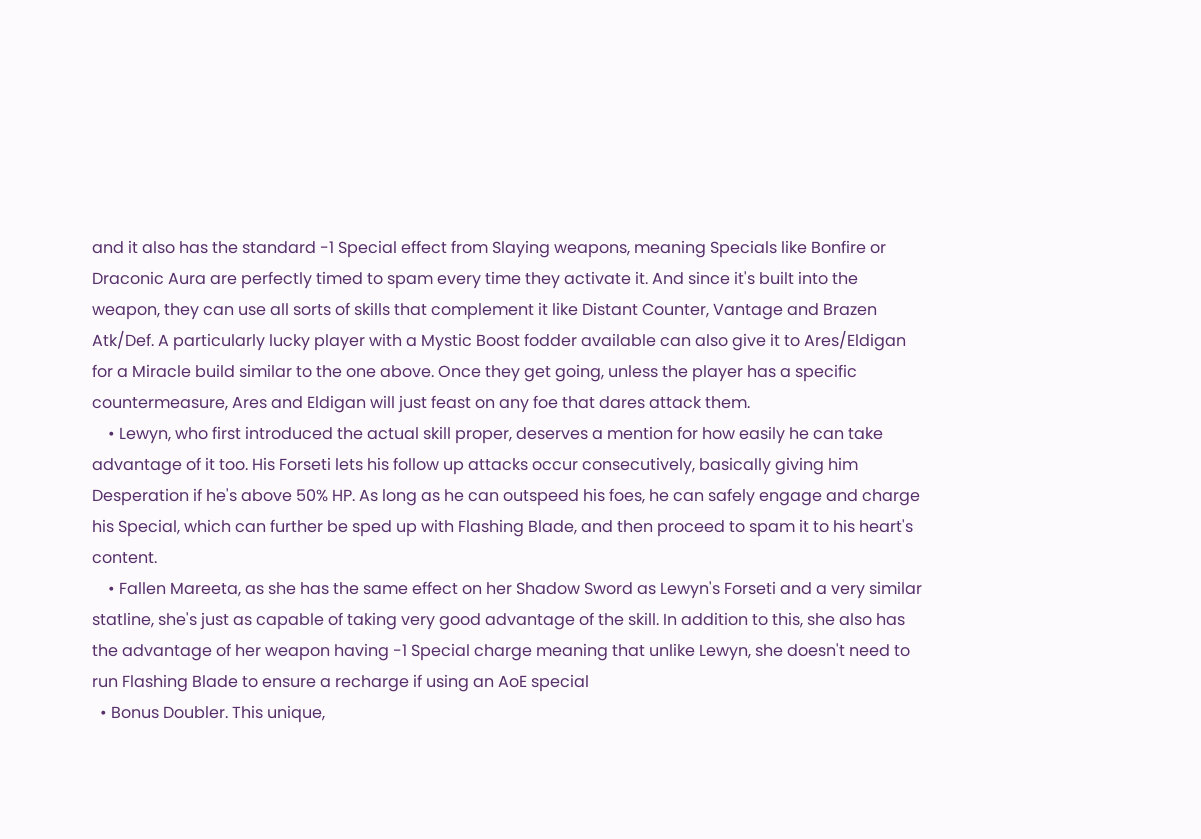and it also has the standard -1 Special effect from Slaying weapons, meaning Specials like Bonfire or Draconic Aura are perfectly timed to spam every time they activate it. And since it's built into the weapon, they can use all sorts of skills that complement it like Distant Counter, Vantage and Brazen Atk/Def. A particularly lucky player with a Mystic Boost fodder available can also give it to Ares/Eldigan for a Miracle build similar to the one above. Once they get going, unless the player has a specific countermeasure, Ares and Eldigan will just feast on any foe that dares attack them.
    • Lewyn, who first introduced the actual skill proper, deserves a mention for how easily he can take advantage of it too. His Forseti lets his follow up attacks occur consecutively, basically giving him Desperation if he's above 50% HP. As long as he can outspeed his foes, he can safely engage and charge his Special, which can further be sped up with Flashing Blade, and then proceed to spam it to his heart's content.
    • Fallen Mareeta, as she has the same effect on her Shadow Sword as Lewyn's Forseti and a very similar statline, she's just as capable of taking very good advantage of the skill. In addition to this, she also has the advantage of her weapon having -1 Special charge meaning that unlike Lewyn, she doesn't need to run Flashing Blade to ensure a recharge if using an AoE special
  • Bonus Doubler. This unique,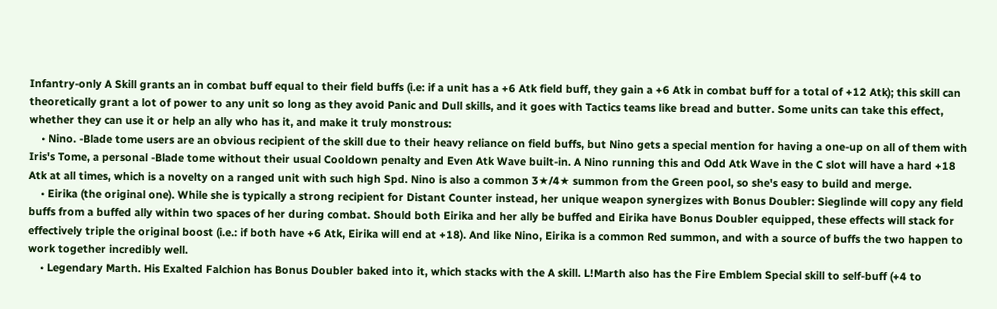Infantry-only A Skill grants an in combat buff equal to their field buffs (i.e: if a unit has a +6 Atk field buff, they gain a +6 Atk in combat buff for a total of +12 Atk); this skill can theoretically grant a lot of power to any unit so long as they avoid Panic and Dull skills, and it goes with Tactics teams like bread and butter. Some units can take this effect, whether they can use it or help an ally who has it, and make it truly monstrous:
    • Nino. -Blade tome users are an obvious recipient of the skill due to their heavy reliance on field buffs, but Nino gets a special mention for having a one-up on all of them with Iris's Tome, a personal -Blade tome without their usual Cooldown penalty and Even Atk Wave built-in. A Nino running this and Odd Atk Wave in the C slot will have a hard +18 Atk at all times, which is a novelty on a ranged unit with such high Spd. Nino is also a common 3★/4★ summon from the Green pool, so she's easy to build and merge.
    • Eirika (the original one). While she is typically a strong recipient for Distant Counter instead, her unique weapon synergizes with Bonus Doubler: Sieglinde will copy any field buffs from a buffed ally within two spaces of her during combat. Should both Eirika and her ally be buffed and Eirika have Bonus Doubler equipped, these effects will stack for effectively triple the original boost (i.e.: if both have +6 Atk, Eirika will end at +18). And like Nino, Eirika is a common Red summon, and with a source of buffs the two happen to work together incredibly well.
    • Legendary Marth. His Exalted Falchion has Bonus Doubler baked into it, which stacks with the A skill. L!Marth also has the Fire Emblem Special skill to self-buff (+4 to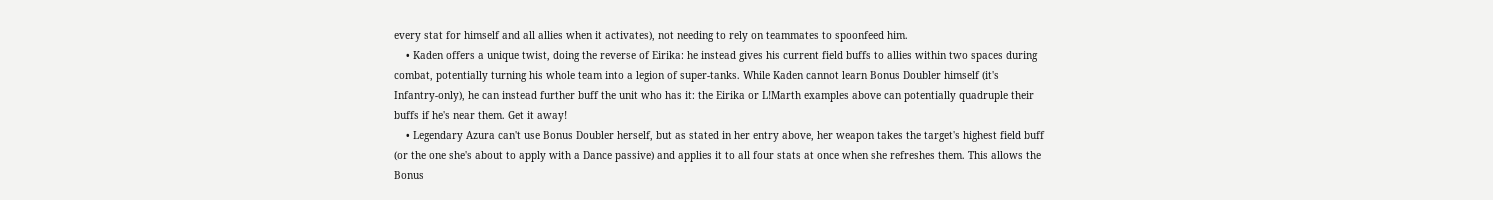every stat for himself and all allies when it activates), not needing to rely on teammates to spoonfeed him.
    • Kaden offers a unique twist, doing the reverse of Eirika: he instead gives his current field buffs to allies within two spaces during combat, potentially turning his whole team into a legion of super-tanks. While Kaden cannot learn Bonus Doubler himself (it's Infantry-only), he can instead further buff the unit who has it: the Eirika or L!Marth examples above can potentially quadruple their buffs if he's near them. Get it away!
    • Legendary Azura can't use Bonus Doubler herself, but as stated in her entry above, her weapon takes the target's highest field buff (or the one she's about to apply with a Dance passive) and applies it to all four stats at once when she refreshes them. This allows the Bonus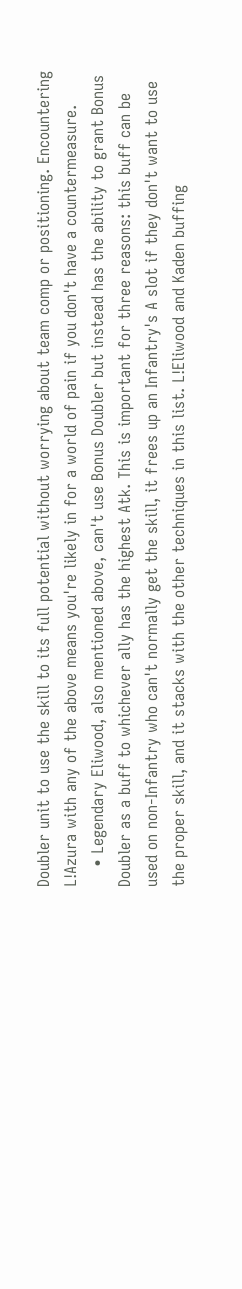Doubler unit to use the skill to its full potential without worrying about team comp or positioning. Encountering L!Azura with any of the above means you're likely in for a world of pain if you don't have a countermeasure.
    • Legendary Eliwood, also mentioned above, can't use Bonus Doubler but instead has the ability to grant Bonus Doubler as a buff to whichever ally has the highest Atk. This is important for three reasons: this buff can be used on non-Infantry who can't normally get the skill, it frees up an Infantry's A slot if they don't want to use the proper skill, and it stacks with the other techniques in this list. L!Eliwood and Kaden buffing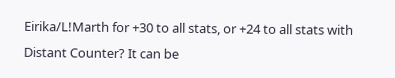Eirika/L!Marth for +30 to all stats, or +24 to all stats with Distant Counter? It can be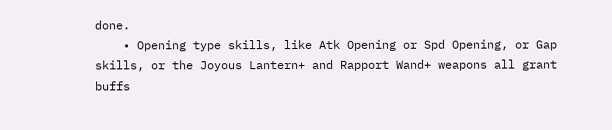done.
    • Opening type skills, like Atk Opening or Spd Opening, or Gap skills, or the Joyous Lantern+ and Rapport Wand+ weapons all grant buffs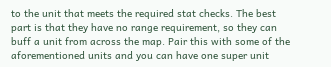to the unit that meets the required stat checks. The best part is that they have no range requirement, so they can buff a unit from across the map. Pair this with some of the aforementioned units and you can have one super unit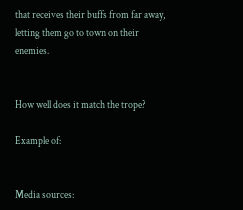that receives their buffs from far away, letting them go to town on their enemies.


How well does it match the trope?

Example of:


Media sources: